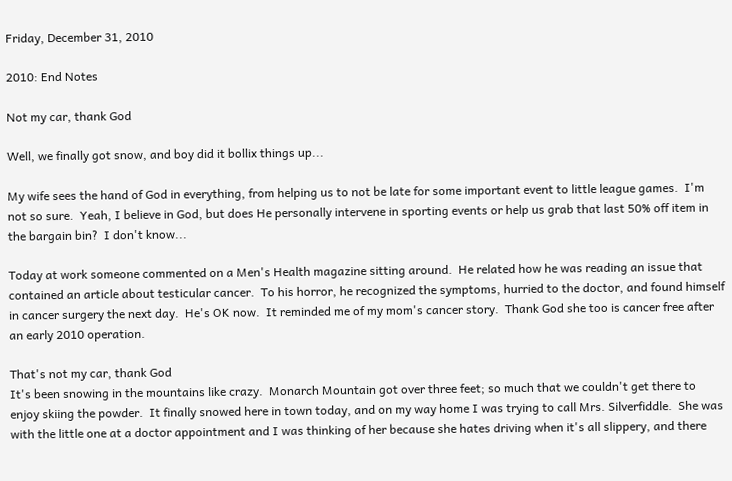Friday, December 31, 2010

2010: End Notes

Not my car, thank God

Well, we finally got snow, and boy did it bollix things up...

My wife sees the hand of God in everything, from helping us to not be late for some important event to little league games.  I'm not so sure.  Yeah, I believe in God, but does He personally intervene in sporting events or help us grab that last 50% off item in the bargain bin?  I don't know...

Today at work someone commented on a Men's Health magazine sitting around.  He related how he was reading an issue that contained an article about testicular cancer.  To his horror, he recognized the symptoms, hurried to the doctor, and found himself in cancer surgery the next day.  He's OK now.  It reminded me of my mom's cancer story.  Thank God she too is cancer free after an early 2010 operation.

That's not my car, thank God
It's been snowing in the mountains like crazy.  Monarch Mountain got over three feet; so much that we couldn't get there to enjoy skiing the powder.  It finally snowed here in town today, and on my way home I was trying to call Mrs. Silverfiddle.  She was with the little one at a doctor appointment and I was thinking of her because she hates driving when it's all slippery, and there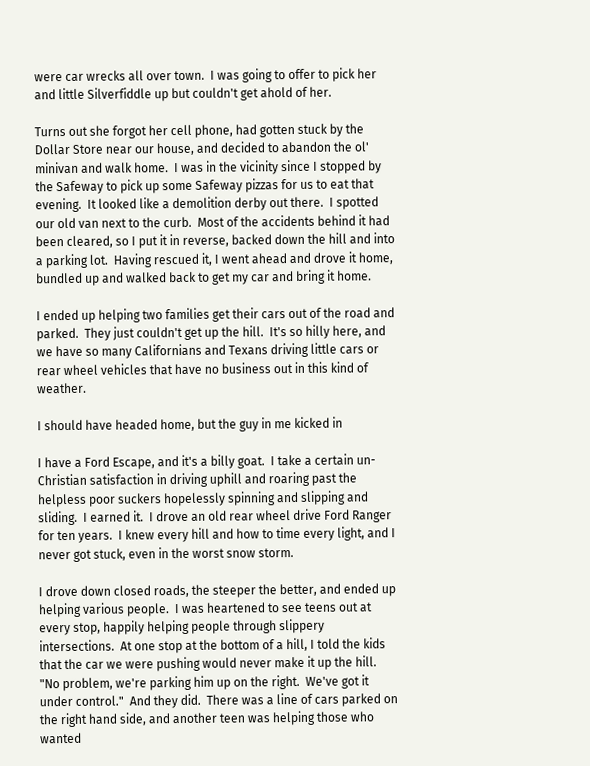were car wrecks all over town.  I was going to offer to pick her and little Silverfiddle up but couldn't get ahold of her.

Turns out she forgot her cell phone, had gotten stuck by the Dollar Store near our house, and decided to abandon the ol' minivan and walk home.  I was in the vicinity since I stopped by the Safeway to pick up some Safeway pizzas for us to eat that evening.  It looked like a demolition derby out there.  I spotted our old van next to the curb.  Most of the accidents behind it had been cleared, so I put it in reverse, backed down the hill and into a parking lot.  Having rescued it, I went ahead and drove it home, bundled up and walked back to get my car and bring it home.

I ended up helping two families get their cars out of the road and parked.  They just couldn't get up the hill.  It's so hilly here, and we have so many Californians and Texans driving little cars or rear wheel vehicles that have no business out in this kind of weather.

I should have headed home, but the guy in me kicked in

I have a Ford Escape, and it's a billy goat.  I take a certain un-Christian satisfaction in driving uphill and roaring past the helpless poor suckers hopelessly spinning and slipping and sliding.  I earned it.  I drove an old rear wheel drive Ford Ranger for ten years.  I knew every hill and how to time every light, and I never got stuck, even in the worst snow storm.

I drove down closed roads, the steeper the better, and ended up helping various people.  I was heartened to see teens out at every stop, happily helping people through slippery intersections.  At one stop at the bottom of a hill, I told the kids that the car we were pushing would never make it up the hill.  "No problem, we're parking him up on the right.  We've got it under control."  And they did.  There was a line of cars parked on the right hand side, and another teen was helping those who wanted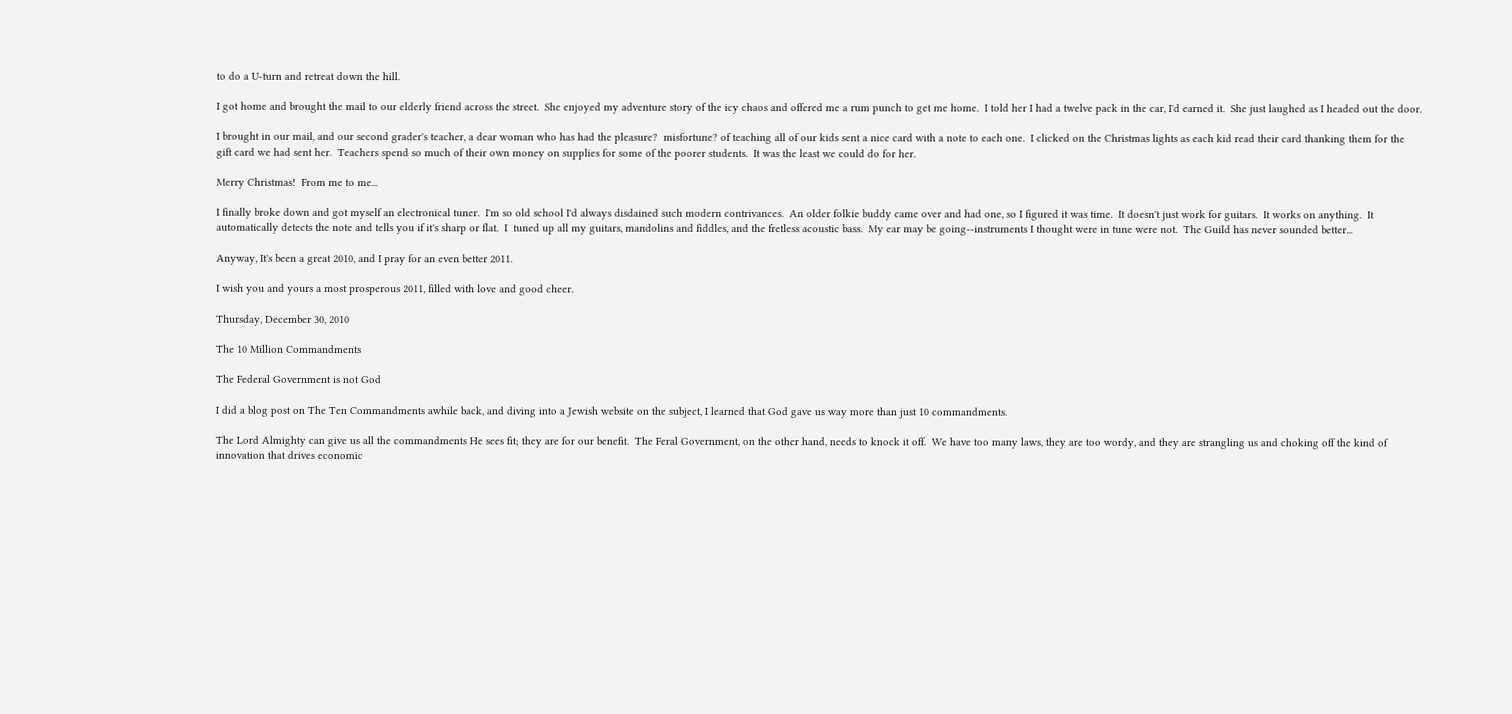to do a U-turn and retreat down the hill.

I got home and brought the mail to our elderly friend across the street.  She enjoyed my adventure story of the icy chaos and offered me a rum punch to get me home.  I told her I had a twelve pack in the car, I'd earned it.  She just laughed as I headed out the door.

I brought in our mail, and our second grader's teacher, a dear woman who has had the pleasure?  misfortune? of teaching all of our kids sent a nice card with a note to each one.  I clicked on the Christmas lights as each kid read their card thanking them for the gift card we had sent her.  Teachers spend so much of their own money on supplies for some of the poorer students.  It was the least we could do for her.

Merry Christmas!  From me to me...

I finally broke down and got myself an electronical tuner.  I'm so old school I'd always disdained such modern contrivances.  An older folkie buddy came over and had one, so I figured it was time.  It doesn't just work for guitars.  It works on anything.  It automatically detects the note and tells you if it's sharp or flat.  I  tuned up all my guitars, mandolins and fiddles, and the fretless acoustic bass.  My ear may be going--instruments I thought were in tune were not.  The Guild has never sounded better...

Anyway, It's been a great 2010, and I pray for an even better 2011.

I wish you and yours a most prosperous 2011, filled with love and good cheer.

Thursday, December 30, 2010

The 10 Million Commandments

The Federal Government is not God

I did a blog post on The Ten Commandments awhile back, and diving into a Jewish website on the subject, I learned that God gave us way more than just 10 commandments.

The Lord Almighty can give us all the commandments He sees fit; they are for our benefit.  The Feral Government, on the other hand, needs to knock it off.  We have too many laws, they are too wordy, and they are strangling us and choking off the kind of innovation that drives economic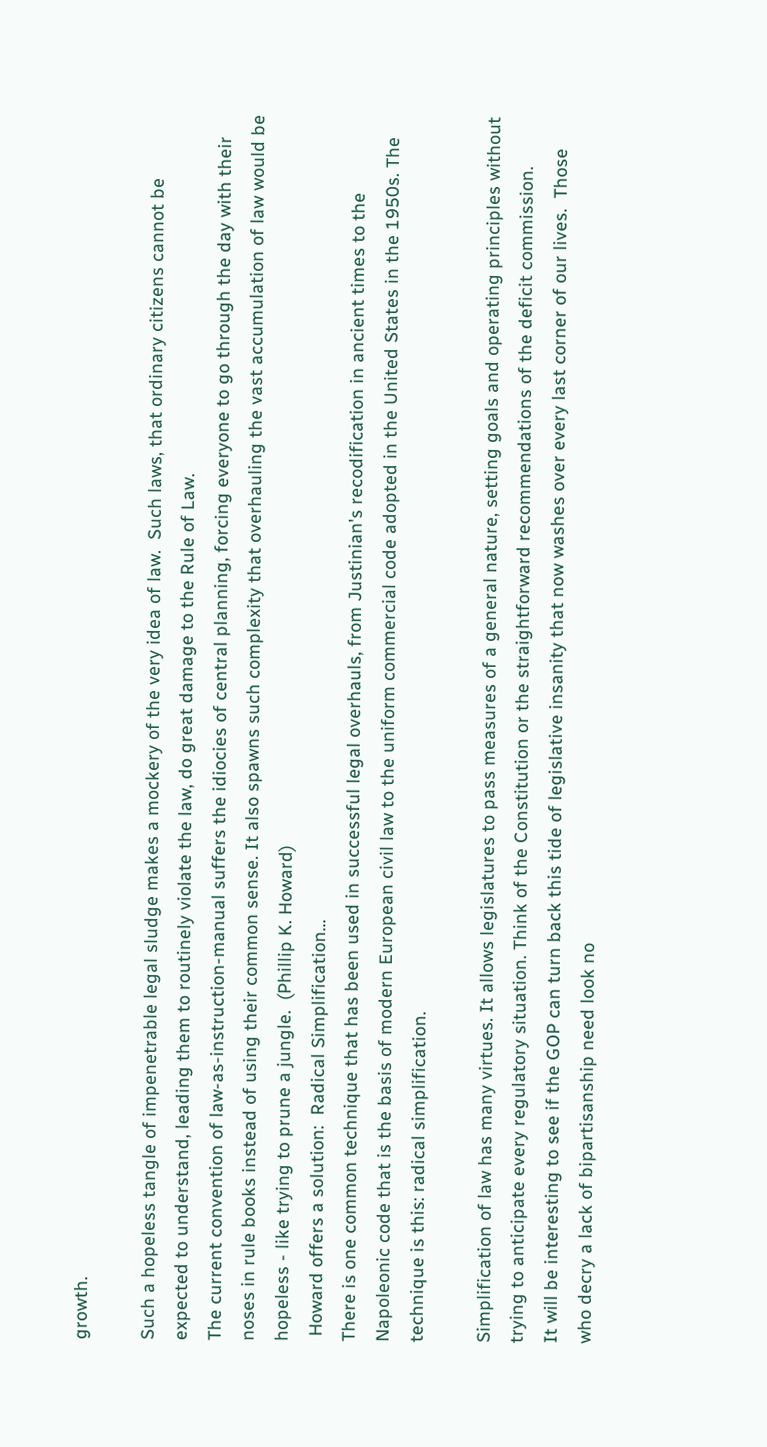growth.

Such a hopeless tangle of impenetrable legal sludge makes a mockery of the very idea of law.  Such laws, that ordinary citizens cannot be expected to understand, leading them to routinely violate the law, do great damage to the Rule of Law.
The current convention of law-as-instruction-manual suffers the idiocies of central planning, forcing everyone to go through the day with their noses in rule books instead of using their common sense. It also spawns such complexity that overhauling the vast accumulation of law would be hopeless - like trying to prune a jungle.  (Phillip K. Howard)
 Howard offers a solution:  Radical Simplification...
There is one common technique that has been used in successful legal overhauls, from Justinian's recodification in ancient times to the Napoleonic code that is the basis of modern European civil law to the uniform commercial code adopted in the United States in the 1950s. The technique is this: radical simplification.

Simplification of law has many virtues. It allows legislatures to pass measures of a general nature, setting goals and operating principles without trying to anticipate every regulatory situation. Think of the Constitution or the straightforward recommendations of the deficit commission.
It will be interesting to see if the GOP can turn back this tide of legislative insanity that now washes over every last corner of our lives.  Those who decry a lack of bipartisanship need look no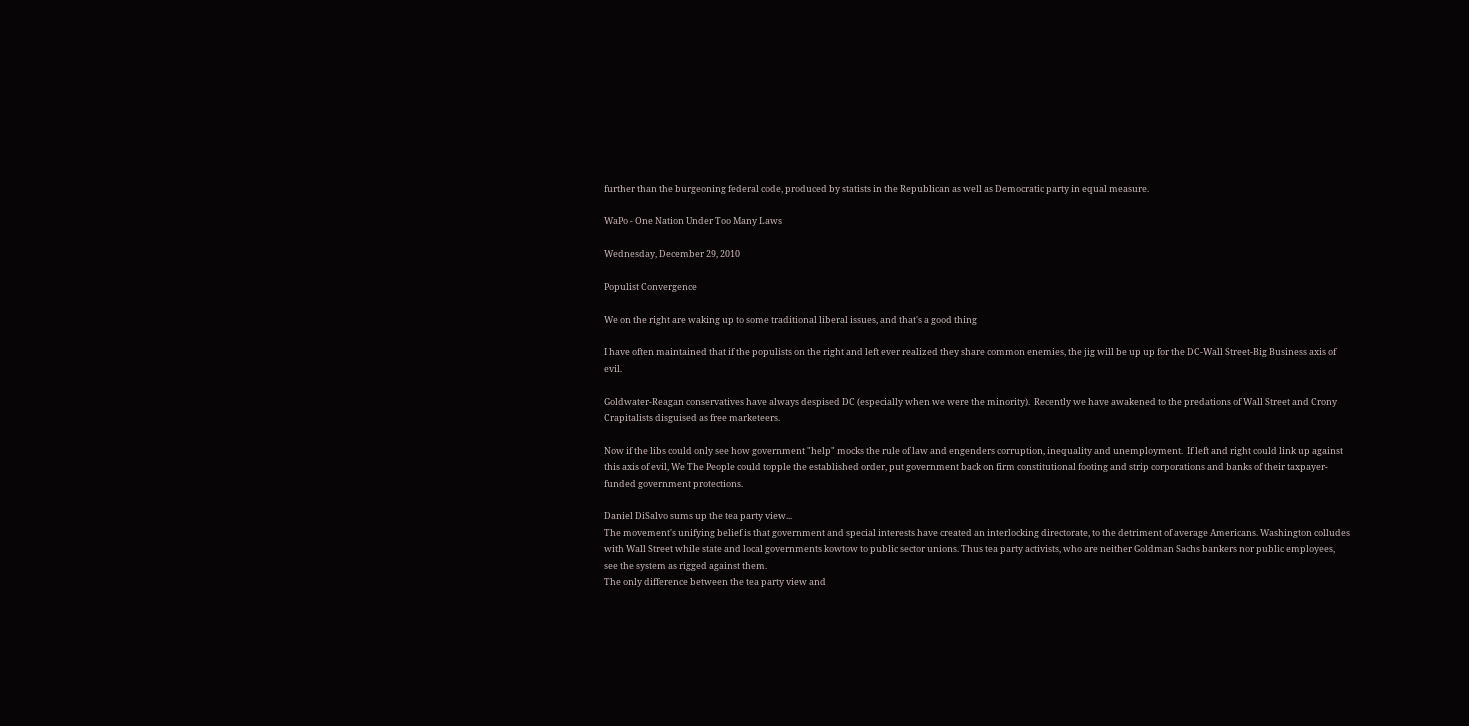further than the burgeoning federal code, produced by statists in the Republican as well as Democratic party in equal measure.

WaPo - One Nation Under Too Many Laws

Wednesday, December 29, 2010

Populist Convergence

We on the right are waking up to some traditional liberal issues, and that's a good thing

I have often maintained that if the populists on the right and left ever realized they share common enemies, the jig will be up up for the DC-Wall Street-Big Business axis of evil.

Goldwater-Reagan conservatives have always despised DC (especially when we were the minority).  Recently we have awakened to the predations of Wall Street and Crony Crapitalists disguised as free marketeers.

Now if the libs could only see how government "help" mocks the rule of law and engenders corruption, inequality and unemployment.  If left and right could link up against this axis of evil, We The People could topple the established order, put government back on firm constitutional footing and strip corporations and banks of their taxpayer-funded government protections.

Daniel DiSalvo sums up the tea party view...
The movement's unifying belief is that government and special interests have created an interlocking directorate, to the detriment of average Americans. Washington colludes with Wall Street while state and local governments kowtow to public sector unions. Thus tea party activists, who are neither Goldman Sachs bankers nor public employees, see the system as rigged against them.
The only difference between the tea party view and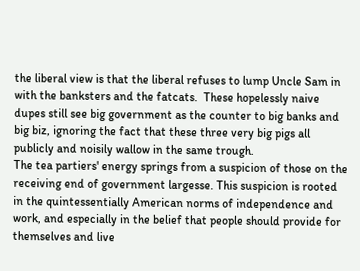the liberal view is that the liberal refuses to lump Uncle Sam in with the banksters and the fatcats.  These hopelessly naive dupes still see big government as the counter to big banks and big biz, ignoring the fact that these three very big pigs all publicly and noisily wallow in the same trough.
The tea partiers' energy springs from a suspicion of those on the receiving end of government largesse. This suspicion is rooted in the quintessentially American norms of independence and work, and especially in the belief that people should provide for themselves and live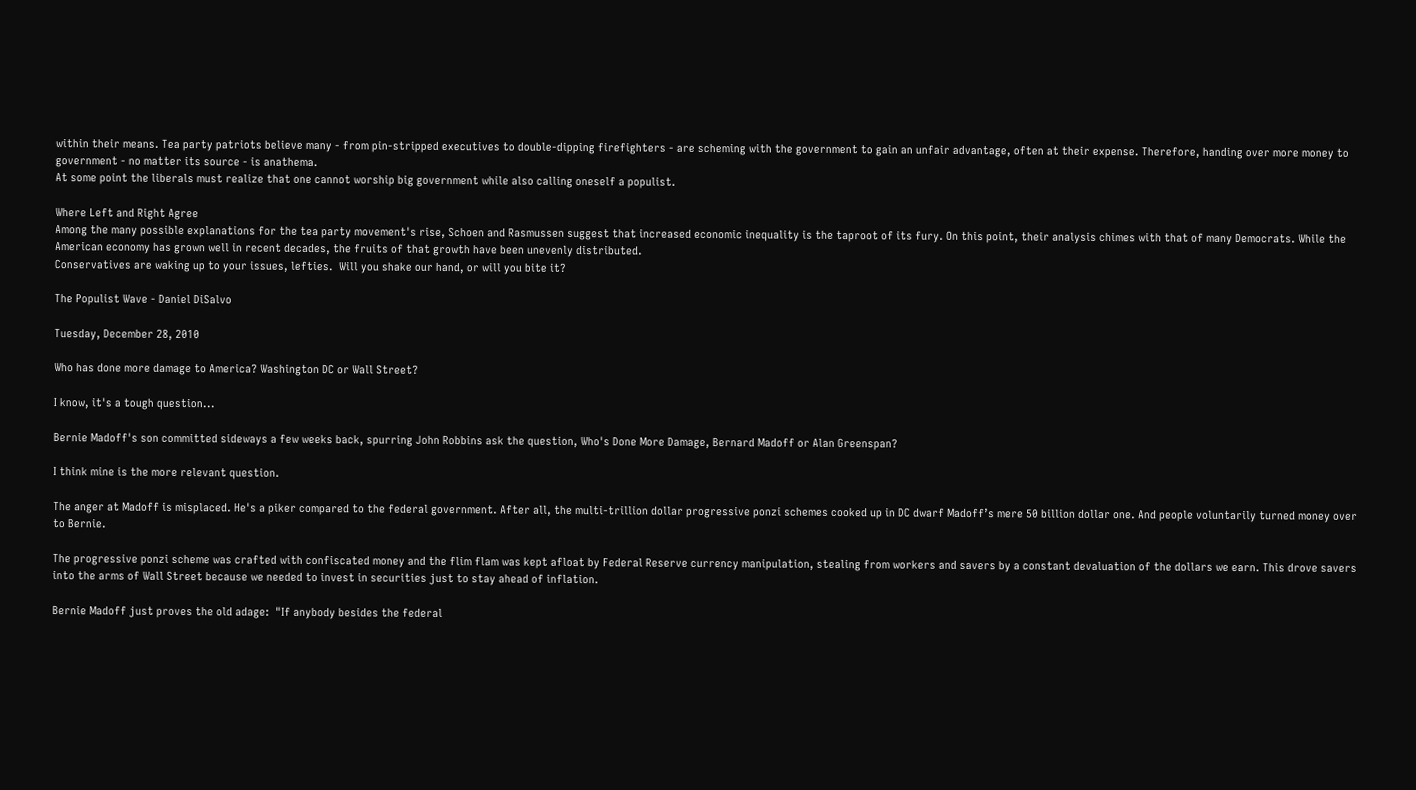within their means. Tea party patriots believe many - from pin-stripped executives to double-dipping firefighters - are scheming with the government to gain an unfair advantage, often at their expense. Therefore, handing over more money to government - no matter its source - is anathema.
At some point the liberals must realize that one cannot worship big government while also calling oneself a populist.

Where Left and Right Agree
Among the many possible explanations for the tea party movement's rise, Schoen and Rasmussen suggest that increased economic inequality is the taproot of its fury. On this point, their analysis chimes with that of many Democrats. While the American economy has grown well in recent decades, the fruits of that growth have been unevenly distributed.
Conservatives are waking up to your issues, lefties.  Will you shake our hand, or will you bite it?

The Populist Wave - Daniel DiSalvo

Tuesday, December 28, 2010

Who has done more damage to America? Washington DC or Wall Street?

I know, it's a tough question...

Bernie Madoff's son committed sideways a few weeks back, spurring John Robbins ask the question, Who's Done More Damage, Bernard Madoff or Alan Greenspan?

I think mine is the more relevant question.

The anger at Madoff is misplaced. He's a piker compared to the federal government. After all, the multi-trillion dollar progressive ponzi schemes cooked up in DC dwarf Madoff’s mere 50 billion dollar one. And people voluntarily turned money over to Bernie.

The progressive ponzi scheme was crafted with confiscated money and the flim flam was kept afloat by Federal Reserve currency manipulation, stealing from workers and savers by a constant devaluation of the dollars we earn. This drove savers into the arms of Wall Street because we needed to invest in securities just to stay ahead of inflation.

Bernie Madoff just proves the old adage:  "If anybody besides the federal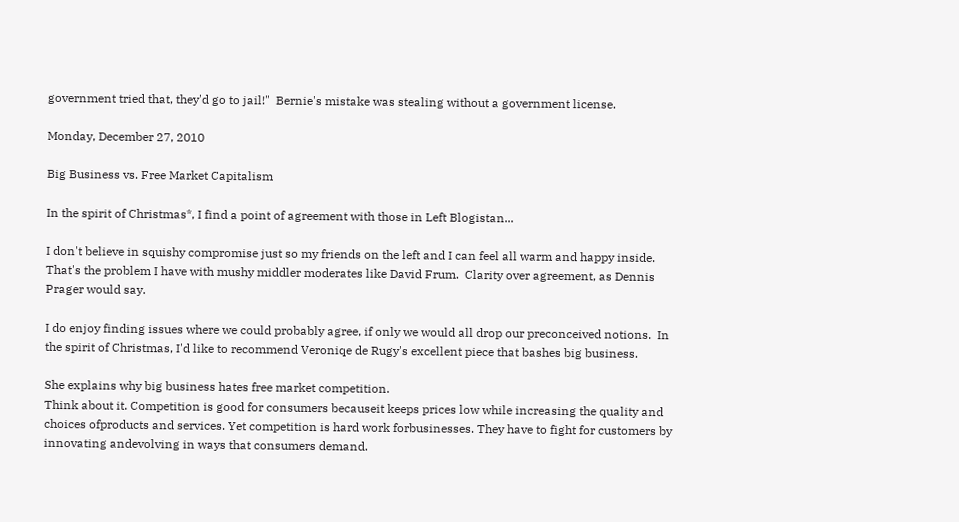government tried that, they'd go to jail!"  Bernie's mistake was stealing without a government license.

Monday, December 27, 2010

Big Business vs. Free Market Capitalism

In the spirit of Christmas*, I find a point of agreement with those in Left Blogistan...

I don't believe in squishy compromise just so my friends on the left and I can feel all warm and happy inside.  That's the problem I have with mushy middler moderates like David Frum.  Clarity over agreement, as Dennis Prager would say.

I do enjoy finding issues where we could probably agree, if only we would all drop our preconceived notions.  In the spirit of Christmas, I'd like to recommend Veroniqe de Rugy's excellent piece that bashes big business.

She explains why big business hates free market competition.
Think about it. Competition is good for consumers becauseit keeps prices low while increasing the quality and choices ofproducts and services. Yet competition is hard work forbusinesses. They have to fight for customers by innovating andevolving in ways that consumers demand.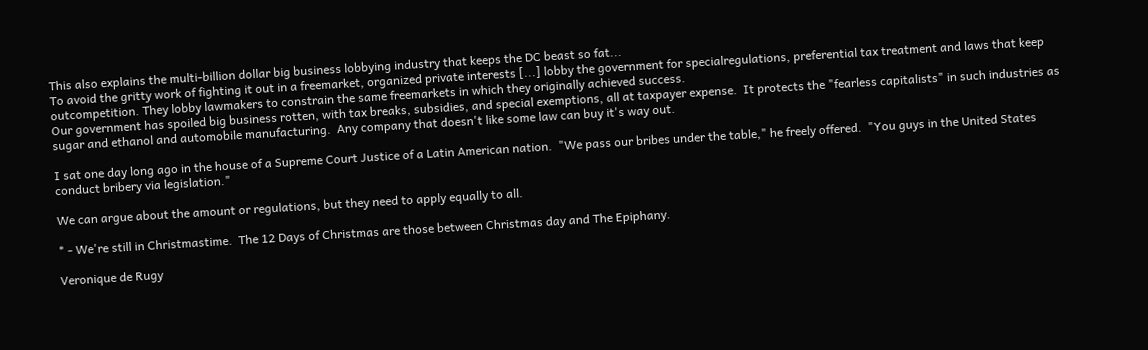This also explains the multi-billion dollar big business lobbying industry that keeps the DC beast so fat...
To avoid the gritty work of fighting it out in a freemarket, organized private interests [...] lobby the government for specialregulations, preferential tax treatment and laws that keep outcompetition. They lobby lawmakers to constrain the same freemarkets in which they originally achieved success.
Our government has spoiled big business rotten, with tax breaks, subsidies, and special exemptions, all at taxpayer expense.  It protects the "fearless capitalists" in such industries as sugar and ethanol and automobile manufacturing.  Any company that doesn't like some law can buy it's way out.

I sat one day long ago in the house of a Supreme Court Justice of a Latin American nation.  "We pass our bribes under the table," he freely offered.  "You guys in the United States conduct bribery via legislation."

We can argue about the amount or regulations, but they need to apply equally to all.

* - We're still in Christmastime.  The 12 Days of Christmas are those between Christmas day and The Epiphany.

Veronique de Rugy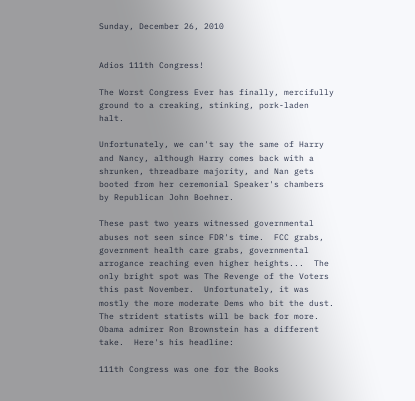Sunday, December 26, 2010


Adios 111th Congress!

The Worst Congress Ever has finally, mercifully ground to a creaking, stinking, pork-laden halt.

Unfortunately, we can't say the same of Harry and Nancy, although Harry comes back with a shrunken, threadbare majority, and Nan gets booted from her ceremonial Speaker's chambers by Republican John Boehner.

These past two years witnessed governmental abuses not seen since FDR's time.  FCC grabs, government health care grabs, governmental arrogance reaching even higher heights...  The only bright spot was The Revenge of the Voters this past November.  Unfortunately, it was mostly the more moderate Dems who bit the dust.  The strident statists will be back for more.
Obama admirer Ron Brownstein has a different take.  Here's his headline:

111th Congress was one for the Books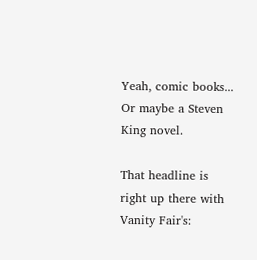Yeah, comic books...  Or maybe a Steven King novel.

That headline is right up there with Vanity Fair's: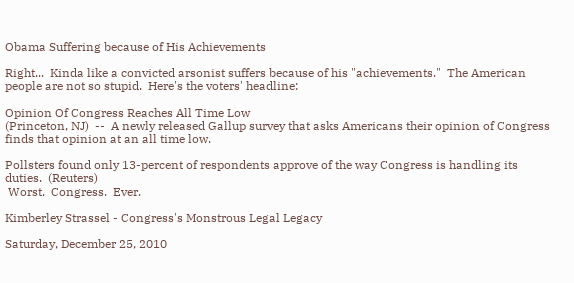Obama Suffering because of His Achievements

Right...  Kinda like a convicted arsonist suffers because of his "achievements."  The American people are not so stupid.  Here's the voters' headline:

Opinion Of Congress Reaches All Time Low
(Princeton, NJ)  --  A newly released Gallup survey that asks Americans their opinion of Congress finds that opinion at an all time low.

Pollsters found only 13-percent of respondents approve of the way Congress is handling its duties.  (Reuters)
 Worst.  Congress.  Ever.

Kimberley Strassel - Congress's Monstrous Legal Legacy

Saturday, December 25, 2010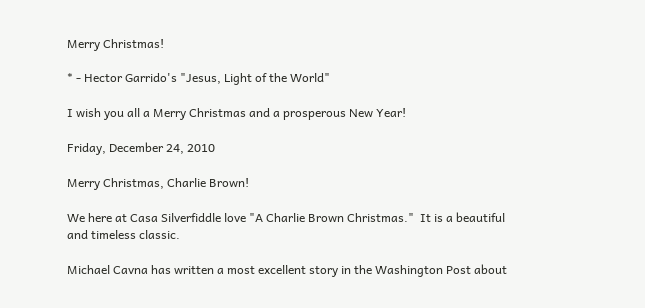Merry Christmas!

* - Hector Garrido's "Jesus, Light of the World"

I wish you all a Merry Christmas and a prosperous New Year!

Friday, December 24, 2010

Merry Christmas, Charlie Brown!

We here at Casa Silverfiddle love "A Charlie Brown Christmas."  It is a beautiful and timeless classic.

Michael Cavna has written a most excellent story in the Washington Post about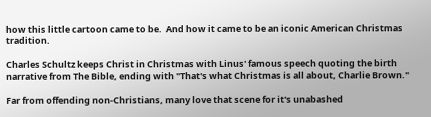how this little cartoon came to be.  And how it came to be an iconic American Christmas tradition.

Charles Schultz keeps Christ in Christmas with Linus' famous speech quoting the birth narrative from The Bible, ending with "That's what Christmas is all about, Charlie Brown."

Far from offending non-Christians, many love that scene for it's unabashed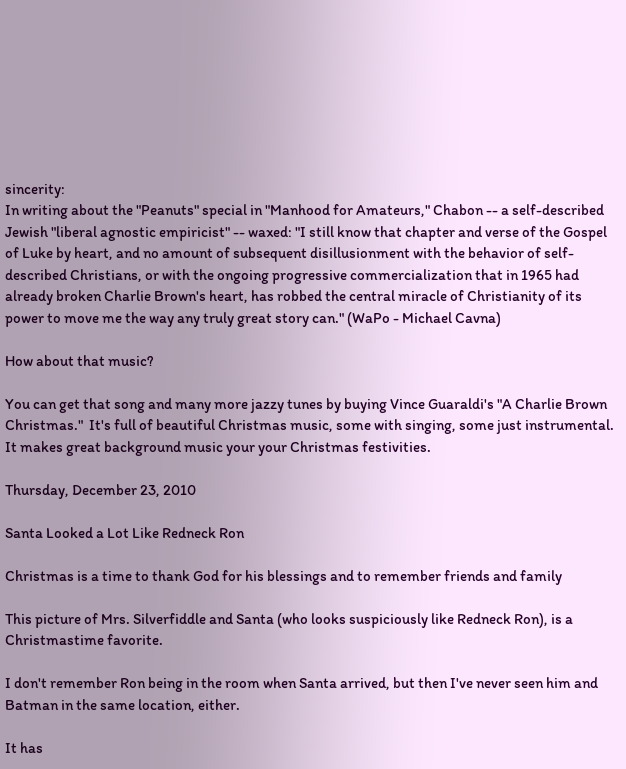sincerity:
In writing about the "Peanuts" special in "Manhood for Amateurs," Chabon -- a self-described Jewish "liberal agnostic empiricist" -- waxed: "I still know that chapter and verse of the Gospel of Luke by heart, and no amount of subsequent disillusionment with the behavior of self-described Christians, or with the ongoing progressive commercialization that in 1965 had already broken Charlie Brown's heart, has robbed the central miracle of Christianity of its power to move me the way any truly great story can." (WaPo - Michael Cavna)

How about that music?

You can get that song and many more jazzy tunes by buying Vince Guaraldi's "A Charlie Brown Christmas."  It's full of beautiful Christmas music, some with singing, some just instrumental.  It makes great background music your your Christmas festivities.

Thursday, December 23, 2010

Santa Looked a Lot Like Redneck Ron

Christmas is a time to thank God for his blessings and to remember friends and family

This picture of Mrs. Silverfiddle and Santa (who looks suspiciously like Redneck Ron), is a Christmastime favorite.

I don't remember Ron being in the room when Santa arrived, but then I've never seen him and Batman in the same location, either.

It has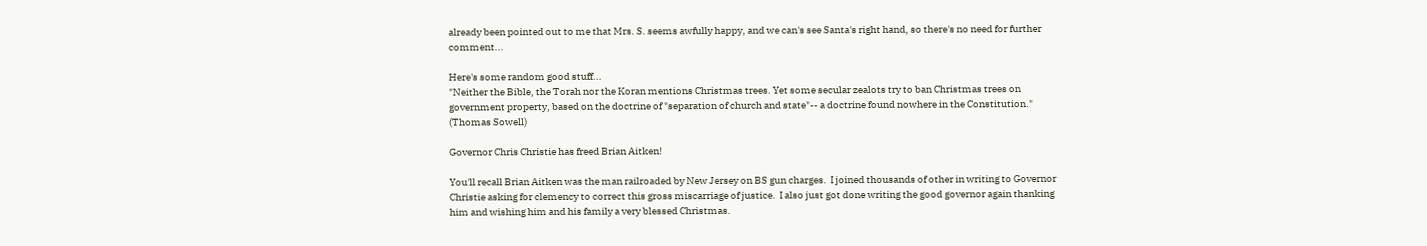already been pointed out to me that Mrs. S. seems awfully happy, and we can's see Santa's right hand, so there's no need for further comment...

Here's some random good stuff...
"Neither the Bible, the Torah nor the Koran mentions Christmas trees. Yet some secular zealots try to ban Christmas trees on government property, based on the doctrine of "separation of church and state"-- a doctrine found nowhere in the Constitution."   (Thomas Sowell)

Governor Chris Christie has freed Brian Aitken!

You'll recall Brian Aitken was the man railroaded by New Jersey on BS gun charges.  I joined thousands of other in writing to Governor Christie asking for clemency to correct this gross miscarriage of justice.  I also just got done writing the good governor again thanking him and wishing him and his family a very blessed Christmas.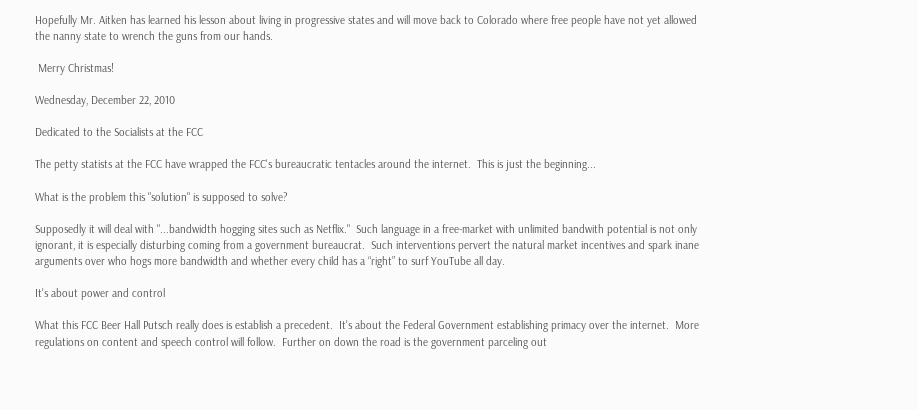Hopefully Mr. Aitken has learned his lesson about living in progressive states and will move back to Colorado where free people have not yet allowed the nanny state to wrench the guns from our hands.

 Merry Christmas!

Wednesday, December 22, 2010

Dedicated to the Socialists at the FCC

The petty statists at the FCC have wrapped the FCC's bureaucratic tentacles around the internet.  This is just the beginning...

What is the problem this "solution" is supposed to solve?

Supposedly it will deal with "...bandwidth hogging sites such as Netflix."  Such language in a free-market with unlimited bandwith potential is not only ignorant, it is especially disturbing coming from a government bureaucrat.  Such interventions pervert the natural market incentives and spark inane arguments over who hogs more bandwidth and whether every child has a “right” to surf YouTube all day.

It's about power and control

What this FCC Beer Hall Putsch really does is establish a precedent.  It's about the Federal Government establishing primacy over the internet.  More regulations on content and speech control will follow.  Further on down the road is the government parceling out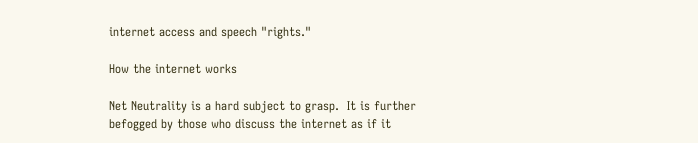internet access and speech "rights."

How the internet works

Net Neutrality is a hard subject to grasp.  It is further befogged by those who discuss the internet as if it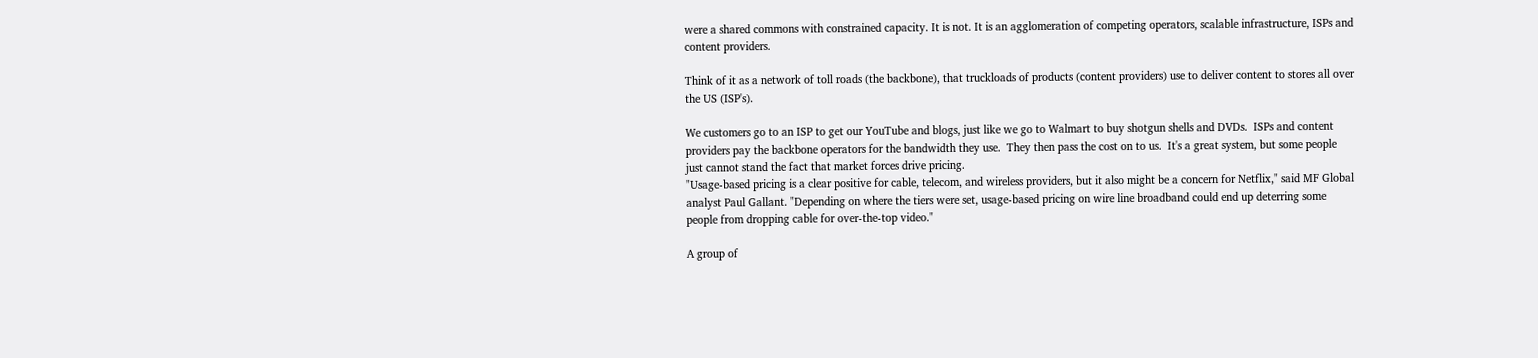were a shared commons with constrained capacity. It is not. It is an agglomeration of competing operators, scalable infrastructure, ISPs and content providers.

Think of it as a network of toll roads (the backbone), that truckloads of products (content providers) use to deliver content to stores all over the US (ISP's).

We customers go to an ISP to get our YouTube and blogs, just like we go to Walmart to buy shotgun shells and DVDs.  ISPs and content providers pay the backbone operators for the bandwidth they use.  They then pass the cost on to us.  It's a great system, but some people just cannot stand the fact that market forces drive pricing.
"Usage-based pricing is a clear positive for cable, telecom, and wireless providers, but it also might be a concern for Netflix," said MF Global analyst Paul Gallant. "Depending on where the tiers were set, usage-based pricing on wire line broadband could end up deterring some people from dropping cable for over-the-top video."

A group of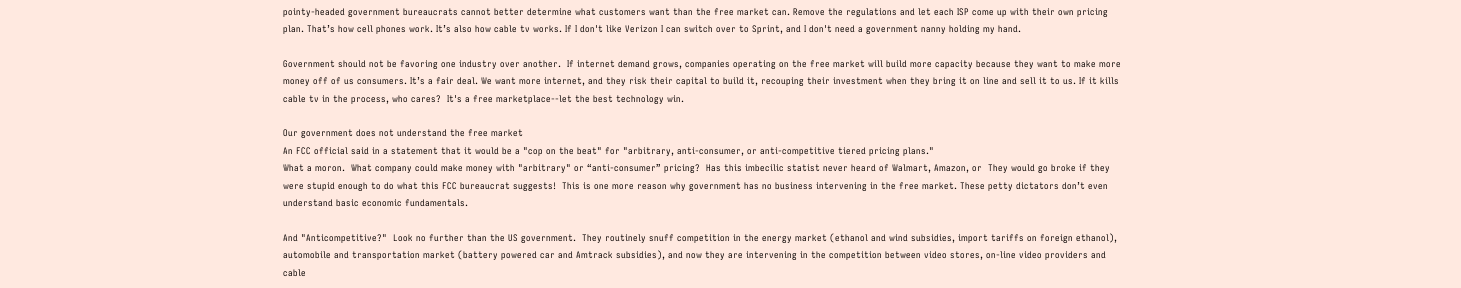pointy-headed government bureaucrats cannot better determine what customers want than the free market can. Remove the regulations and let each ISP come up with their own pricing plan. That’s how cell phones work. It’s also how cable tv works. If I don't like Verizon I can switch over to Sprint, and I don't need a government nanny holding my hand.

Government should not be favoring one industry over another.  If internet demand grows, companies operating on the free market will build more capacity because they want to make more money off of us consumers. It’s a fair deal. We want more internet, and they risk their capital to build it, recouping their investment when they bring it on line and sell it to us. If it kills cable tv in the process, who cares?  It's a free marketplace--let the best technology win.

Our government does not understand the free market
An FCC official said in a statement that it would be a "cop on the beat" for "arbitrary, anti-consumer, or anti-competitive tiered pricing plans."
What a moron.  What company could make money with "arbitrary" or “anti-consumer” pricing?  Has this imbecilic statist never heard of Walmart, Amazon, or  They would go broke if they were stupid enough to do what this FCC bureaucrat suggests!  This is one more reason why government has no business intervening in the free market. These petty dictators don’t even understand basic economic fundamentals.

And "Anticompetitive?"  Look no further than the US government.  They routinely snuff competition in the energy market (ethanol and wind subsidies, import tariffs on foreign ethanol), automobile and transportation market (battery powered car and Amtrack subsidies), and now they are intervening in the competition between video stores, on-line video providers and cable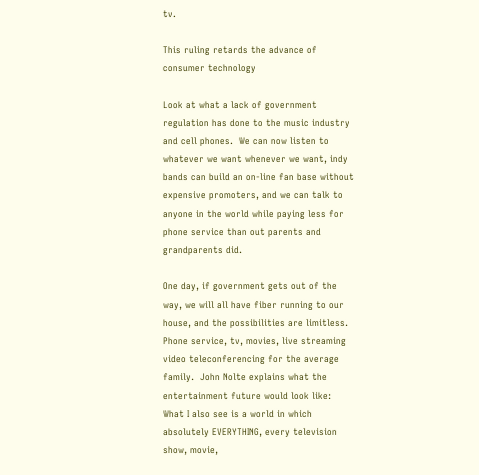tv.

This ruling retards the advance of consumer technology

Look at what a lack of government regulation has done to the music industry and cell phones.  We can now listen to whatever we want whenever we want, indy bands can build an on-line fan base without expensive promoters, and we can talk to anyone in the world while paying less for phone service than out parents and grandparents did.

One day, if government gets out of the way, we will all have fiber running to our house, and the possibilities are limitless.  Phone service, tv, movies, live streaming video teleconferencing for the average family.  John Nolte explains what the entertainment future would look like:
What I also see is a world in which absolutely EVERYTHING, every television show, movie,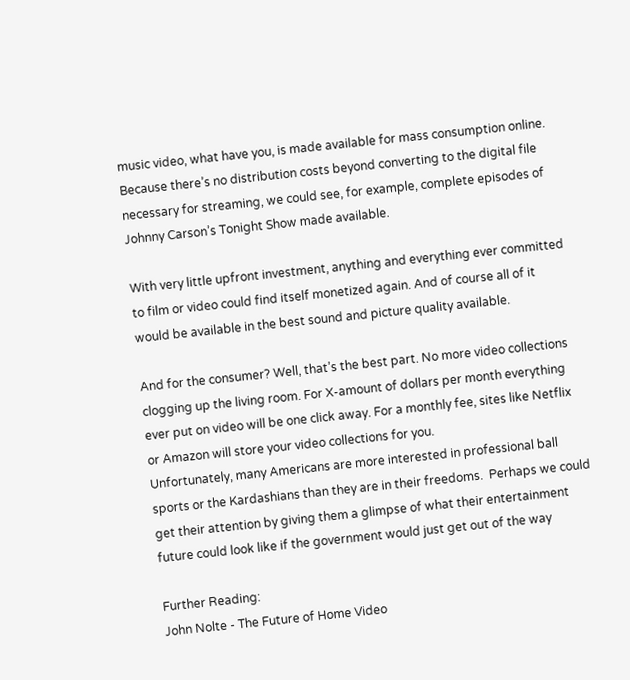music video, what have you, is made available for mass consumption online. Because there’s no distribution costs beyond converting to the digital file necessary for streaming, we could see, for example, complete episodes of Johnny Carson’s Tonight Show made available.

With very little upfront investment, anything and everything ever committed to film or video could find itself monetized again. And of course all of it would be available in the best sound and picture quality available.

And for the consumer? Well, that’s the best part. No more video collections clogging up the living room. For X-amount of dollars per month everything ever put on video will be one click away. For a monthly fee, sites like Netflix or Amazon will store your video collections for you.
Unfortunately, many Americans are more interested in professional ball sports or the Kardashians than they are in their freedoms.  Perhaps we could get their attention by giving them a glimpse of what their entertainment future could look like if the government would just get out of the way

Further Reading:
John Nolte - The Future of Home Video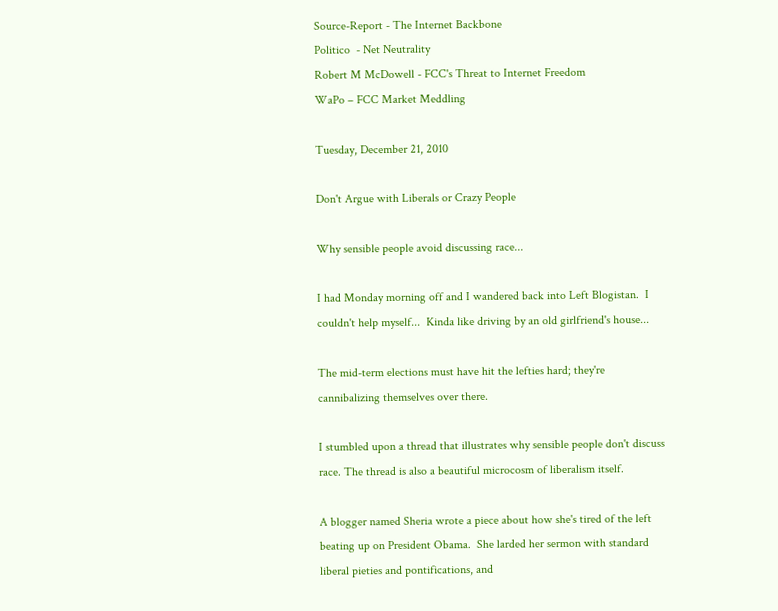Source-Report - The Internet Backbone
Politico  - Net Neutrality
Robert M McDowell - FCC's Threat to Internet Freedom
WaPo – FCC Market Meddling

Tuesday, December 21, 2010

Don't Argue with Liberals or Crazy People

Why sensible people avoid discussing race...

I had Monday morning off and I wandered back into Left Blogistan.  I couldn't help myself...  Kinda like driving by an old girlfriend's house...

The mid-term elections must have hit the lefties hard; they're cannibalizing themselves over there.

I stumbled upon a thread that illustrates why sensible people don't discuss race. The thread is also a beautiful microcosm of liberalism itself.

A blogger named Sheria wrote a piece about how she's tired of the left beating up on President Obama.  She larded her sermon with standard liberal pieties and pontifications, and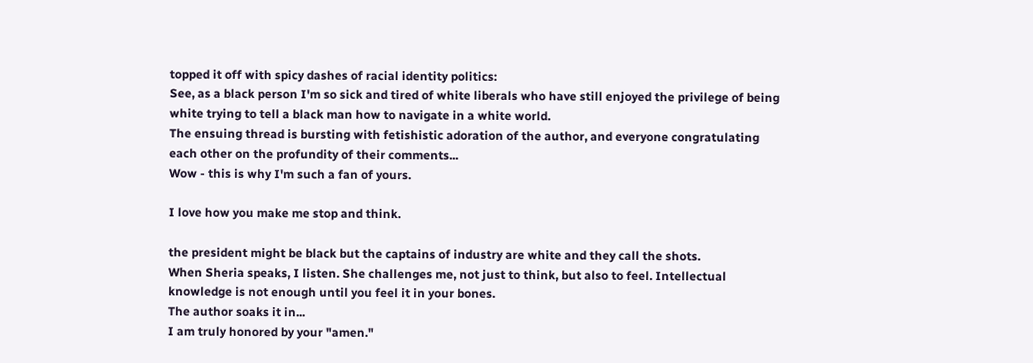topped it off with spicy dashes of racial identity politics:
See, as a black person I'm so sick and tired of white liberals who have still enjoyed the privilege of being white trying to tell a black man how to navigate in a white world.
The ensuing thread is bursting with fetishistic adoration of the author, and everyone congratulating each other on the profundity of their comments...
Wow - this is why I'm such a fan of yours.

I love how you make me stop and think.

the president might be black but the captains of industry are white and they call the shots.
When Sheria speaks, I listen. She challenges me, not just to think, but also to feel. Intellectual knowledge is not enough until you feel it in your bones.
The author soaks it in...
I am truly honored by your "amen."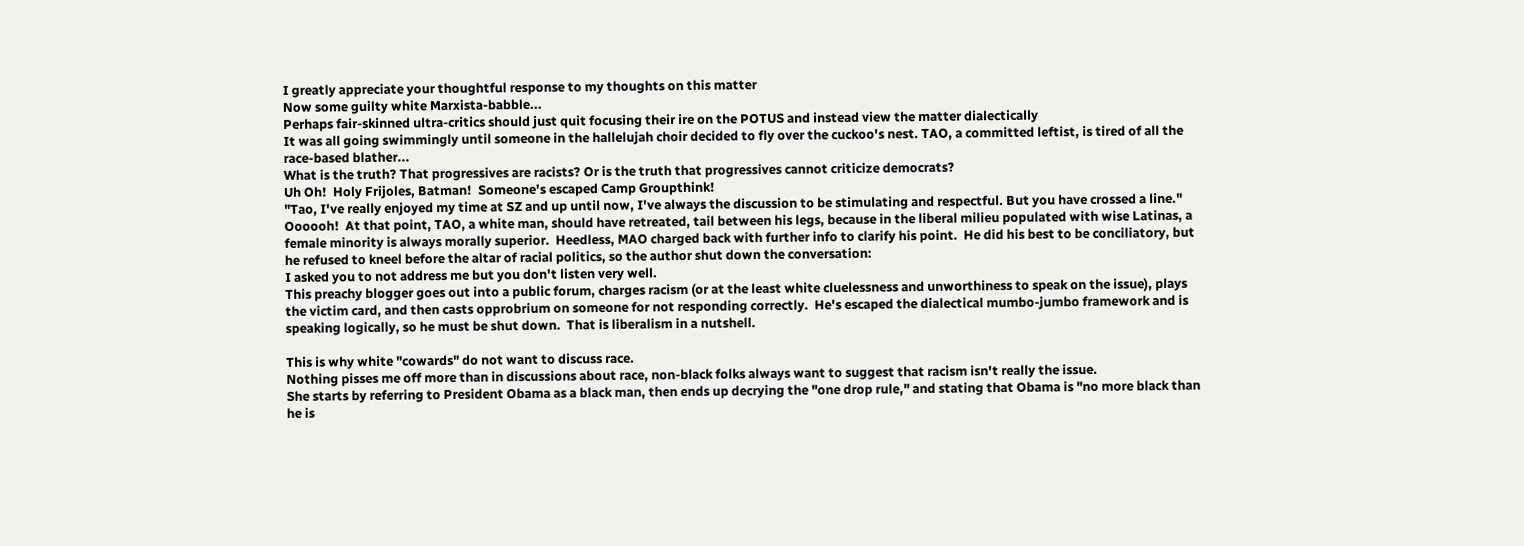I greatly appreciate your thoughtful response to my thoughts on this matter
Now some guilty white Marxista-babble...
Perhaps fair-skinned ultra-critics should just quit focusing their ire on the POTUS and instead view the matter dialectically
It was all going swimmingly until someone in the hallelujah choir decided to fly over the cuckoo's nest. TAO, a committed leftist, is tired of all the race-based blather...
What is the truth? That progressives are racists? Or is the truth that progressives cannot criticize democrats?
Uh Oh!  Holy Frijoles, Batman!  Someone's escaped Camp Groupthink!
"Tao, I've really enjoyed my time at SZ and up until now, I've always the discussion to be stimulating and respectful. But you have crossed a line."
Oooooh!  At that point, TAO, a white man, should have retreated, tail between his legs, because in the liberal milieu populated with wise Latinas, a female minority is always morally superior.  Heedless, MAO charged back with further info to clarify his point.  He did his best to be conciliatory, but he refused to kneel before the altar of racial politics, so the author shut down the conversation:
I asked you to not address me but you don't listen very well.
This preachy blogger goes out into a public forum, charges racism (or at the least white cluelessness and unworthiness to speak on the issue), plays the victim card, and then casts opprobrium on someone for not responding correctly.  He's escaped the dialectical mumbo-jumbo framework and is speaking logically, so he must be shut down.  That is liberalism in a nutshell.

This is why white "cowards" do not want to discuss race.
Nothing pisses me off more than in discussions about race, non-black folks always want to suggest that racism isn't really the issue.
She starts by referring to President Obama as a black man, then ends up decrying the "one drop rule," and stating that Obama is "no more black than he is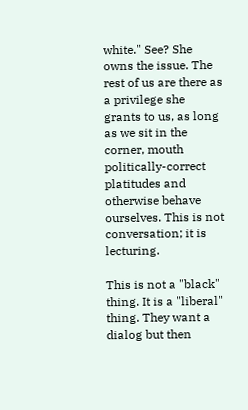white." See? She owns the issue. The rest of us are there as a privilege she grants to us, as long as we sit in the corner, mouth politically-correct platitudes and otherwise behave ourselves. This is not conversation; it is lecturing.

This is not a "black" thing. It is a "liberal" thing. They want a dialog but then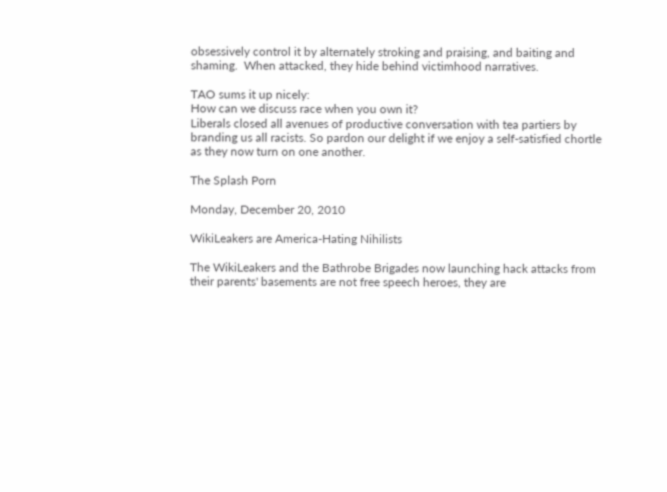obsessively control it by alternately stroking and praising, and baiting and shaming.  When attacked, they hide behind victimhood narratives.

TAO sums it up nicely:
How can we discuss race when you own it?
Liberals closed all avenues of productive conversation with tea partiers by branding us all racists. So pardon our delight if we enjoy a self-satisfied chortle as they now turn on one another.

The Splash Porn

Monday, December 20, 2010

WikiLeakers are America-Hating Nihilists

The WikiLeakers and the Bathrobe Brigades now launching hack attacks from their parents' basements are not free speech heroes, they are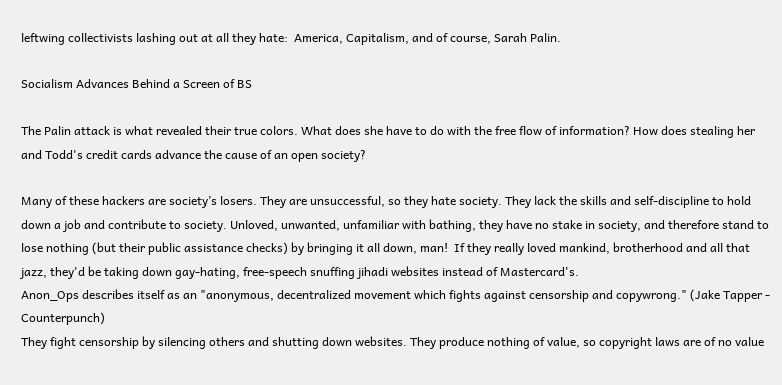leftwing collectivists lashing out at all they hate:  America, Capitalism, and of course, Sarah Palin.

Socialism Advances Behind a Screen of BS

The Palin attack is what revealed their true colors. What does she have to do with the free flow of information? How does stealing her and Todd's credit cards advance the cause of an open society?

Many of these hackers are society’s losers. They are unsuccessful, so they hate society. They lack the skills and self-discipline to hold down a job and contribute to society. Unloved, unwanted, unfamiliar with bathing, they have no stake in society, and therefore stand to lose nothing (but their public assistance checks) by bringing it all down, man!  If they really loved mankind, brotherhood and all that jazz, they'd be taking down gay-hating, free-speech snuffing jihadi websites instead of Mastercard's.
Anon_Ops describes itself as an "anonymous, decentralized movement which fights against censorship and copywrong." (Jake Tapper - Counterpunch)
They fight censorship by silencing others and shutting down websites. They produce nothing of value, so copyright laws are of no value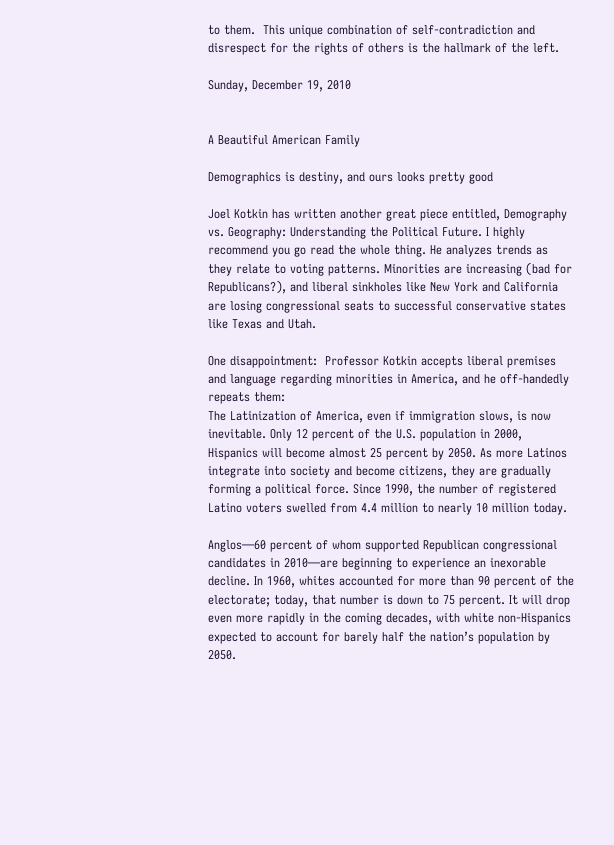to them.  This unique combination of self-contradiction and disrespect for the rights of others is the hallmark of the left.

Sunday, December 19, 2010


A Beautiful American Family

Demographics is destiny, and ours looks pretty good

Joel Kotkin has written another great piece entitled, Demography vs. Geography: Understanding the Political Future. I highly recommend you go read the whole thing. He analyzes trends as they relate to voting patterns. Minorities are increasing (bad for Republicans?), and liberal sinkholes like New York and California are losing congressional seats to successful conservative states like Texas and Utah.

One disappointment:  Professor Kotkin accepts liberal premises and language regarding minorities in America, and he off-handedly repeats them:
The Latinization of America, even if immigration slows, is now inevitable. Only 12 percent of the U.S. population in 2000, Hispanics will become almost 25 percent by 2050. As more Latinos integrate into society and become citizens, they are gradually forming a political force. Since 1990, the number of registered Latino voters swelled from 4.4 million to nearly 10 million today.

Anglos—60 percent of whom supported Republican congressional candidates in 2010—are beginning to experience an inexorable decline. In 1960, whites accounted for more than 90 percent of the electorate; today, that number is down to 75 percent. It will drop even more rapidly in the coming decades, with white non-Hispanics expected to account for barely half the nation’s population by 2050.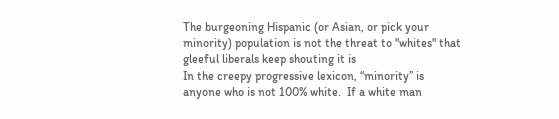The burgeoning Hispanic (or Asian, or pick your minority) population is not the threat to "whites" that gleeful liberals keep shouting it is
In the creepy progressive lexicon, “minority” is anyone who is not 100% white.  If a white man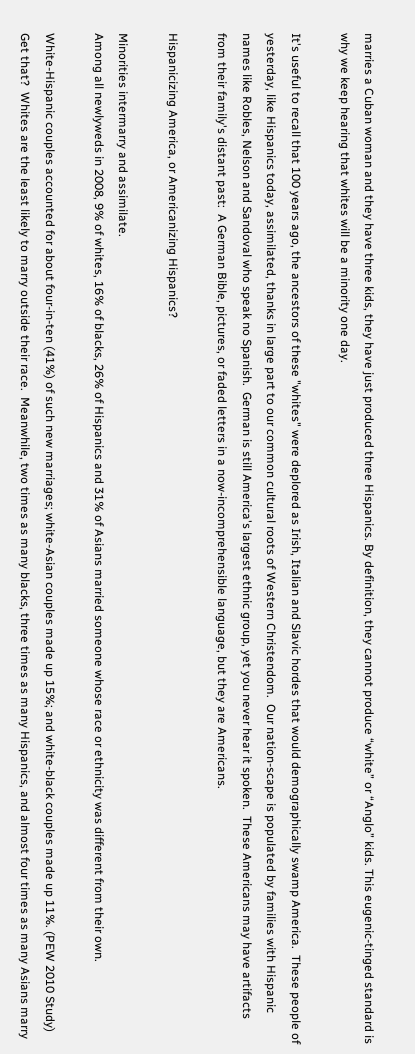marries a Cuban woman and they have three kids, they have just produced three Hispanics. By definition, they cannot produce “white” or “Anglo” kids. This eugenic-tinged standard is why we keep hearing that whites will be a minority one day.

It's useful to recall that 100 years ago, the ancestors of these "whites" were deplored as Irish, Italian and Slavic hordes that would demographically swamp America.  These people of yesterday, like Hispanics today, assimilated, thanks in large part to our common cultural roots of Western Christendom.  Our nation-scape is populated by families with Hispanic names like Robles, Nelson and Sandoval who speak no Spanish.  German is still America's largest ethnic group, yet you never hear it spoken.  These Americans may have artifacts from their family's distant past:  A German Bible, pictures, or faded letters in a now-incomprehensible language, but they are Americans.

Hispanicizing America, or Americanizing Hispanics?

Minorities intermarry and assimilate.
Among all newlyweds in 2008, 9% of whites, 16% of blacks, 26% of Hispanics and 31% of Asians married someone whose race or ethnicity was different from their own.

White-Hispanic couples accounted for about four-in-ten (41%) of such new marriages; white-Asian couples made up 15%; and white-black couples made up 11%. (PEW 2010 Study)
Get that?  Whites are the least likely to marry outside their race.  Meanwhile, two times as many blacks, three times as many Hispanics, and almost four times as many Asians marry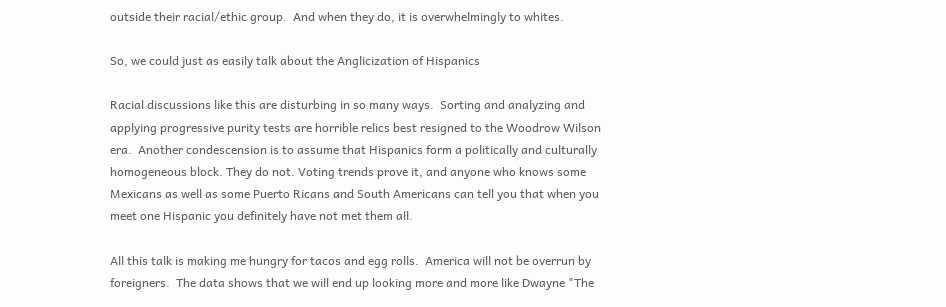outside their racial/ethic group.  And when they do, it is overwhelmingly to whites.

So, we could just as easily talk about the Anglicization of Hispanics

Racial discussions like this are disturbing in so many ways.  Sorting and analyzing and applying progressive purity tests are horrible relics best resigned to the Woodrow Wilson era.  Another condescension is to assume that Hispanics form a politically and culturally homogeneous block. They do not. Voting trends prove it, and anyone who knows some Mexicans as well as some Puerto Ricans and South Americans can tell you that when you meet one Hispanic you definitely have not met them all.

All this talk is making me hungry for tacos and egg rolls.  America will not be overrun by foreigners.  The data shows that we will end up looking more and more like Dwayne "The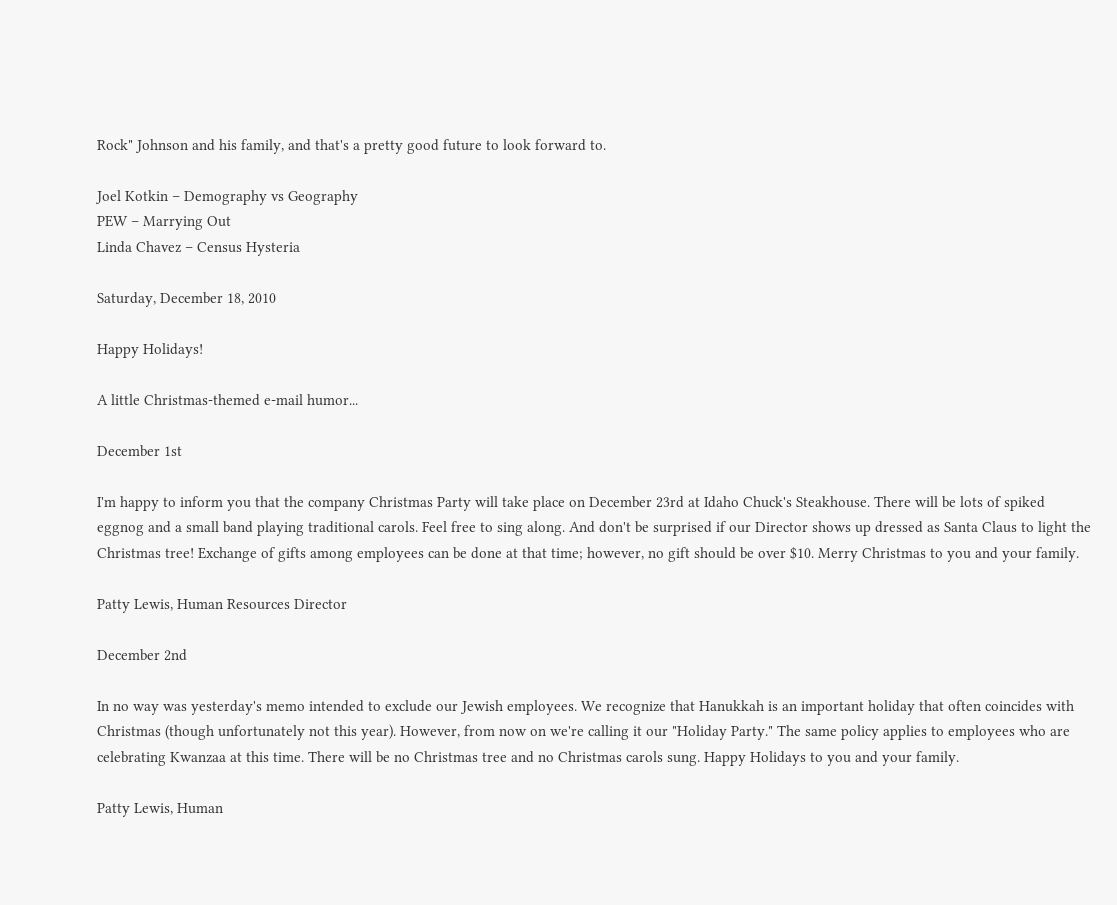Rock" Johnson and his family, and that's a pretty good future to look forward to.

Joel Kotkin – Demography vs Geography
PEW – Marrying Out
Linda Chavez – Census Hysteria

Saturday, December 18, 2010

Happy Holidays!

A little Christmas-themed e-mail humor...

December 1st

I'm happy to inform you that the company Christmas Party will take place on December 23rd at Idaho Chuck's Steakhouse. There will be lots of spiked eggnog and a small band playing traditional carols. Feel free to sing along. And don't be surprised if our Director shows up dressed as Santa Claus to light the Christmas tree! Exchange of gifts among employees can be done at that time; however, no gift should be over $10. Merry Christmas to you and your family.

Patty Lewis, Human Resources Director

December 2nd

In no way was yesterday's memo intended to exclude our Jewish employees. We recognize that Hanukkah is an important holiday that often coincides with Christmas (though unfortunately not this year). However, from now on we're calling it our "Holiday Party." The same policy applies to employees who are celebrating Kwanzaa at this time. There will be no Christmas tree and no Christmas carols sung. Happy Holidays to you and your family.

Patty Lewis, Human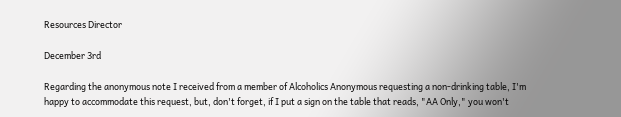Resources Director

December 3rd

Regarding the anonymous note I received from a member of Alcoholics Anonymous requesting a non-drinking table, I'm happy to accommodate this request, but, don't forget, if I put a sign on the table that reads, "AA Only," you won't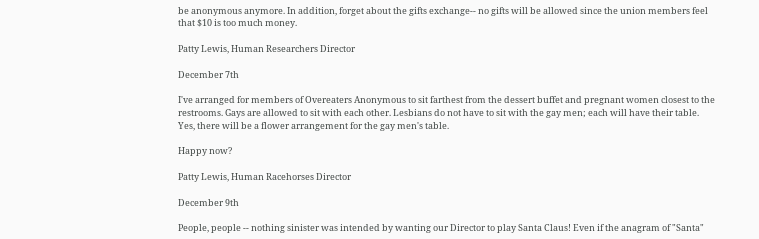be anonymous anymore. In addition, forget about the gifts exchange-- no gifts will be allowed since the union members feel that $10 is too much money.

Patty Lewis, Human Researchers Director

December 7th

I've arranged for members of Overeaters Anonymous to sit farthest from the dessert buffet and pregnant women closest to the restrooms. Gays are allowed to sit with each other. Lesbians do not have to sit with the gay men; each will have their table. Yes, there will be a flower arrangement for the gay men's table.

Happy now?

Patty Lewis, Human Racehorses Director

December 9th

People, people -- nothing sinister was intended by wanting our Director to play Santa Claus! Even if the anagram of "Santa"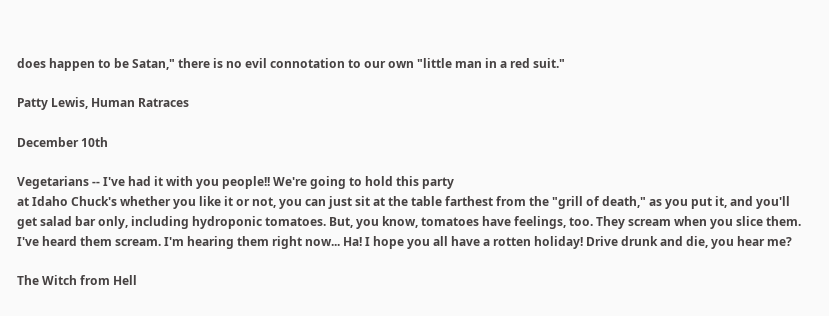does happen to be Satan," there is no evil connotation to our own "little man in a red suit."

Patty Lewis, Human Ratraces

December 10th

Vegetarians -- I've had it with you people!! We're going to hold this party
at Idaho Chuck's whether you like it or not, you can just sit at the table farthest from the "grill of death," as you put it, and you'll get salad bar only, including hydroponic tomatoes. But, you know, tomatoes have feelings, too. They scream when you slice them. I've heard them scream. I'm hearing them right now... Ha! I hope you all have a rotten holiday! Drive drunk and die, you hear me?

The Witch from Hell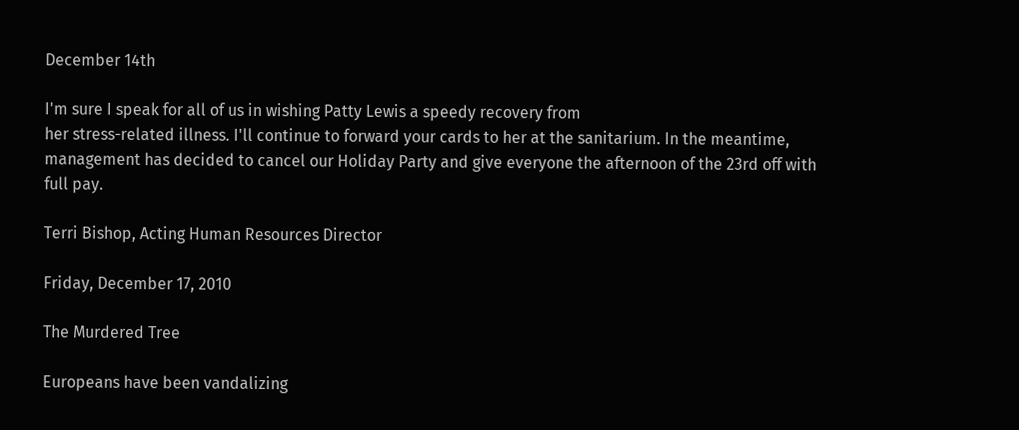December 14th

I'm sure I speak for all of us in wishing Patty Lewis a speedy recovery from
her stress-related illness. I'll continue to forward your cards to her at the sanitarium. In the meantime, management has decided to cancel our Holiday Party and give everyone the afternoon of the 23rd off with full pay.

Terri Bishop, Acting Human Resources Director

Friday, December 17, 2010

The Murdered Tree

Europeans have been vandalizing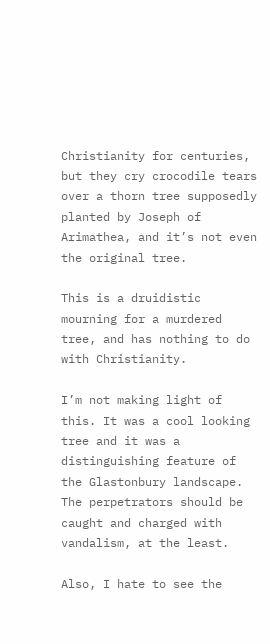Christianity for centuries, but they cry crocodile tears over a thorn tree supposedly planted by Joseph of Arimathea, and it’s not even the original tree.

This is a druidistic mourning for a murdered tree, and has nothing to do with Christianity.

I’m not making light of this. It was a cool looking tree and it was a distinguishing feature of the Glastonbury landscape. The perpetrators should be caught and charged with vandalism, at the least.

Also, I hate to see the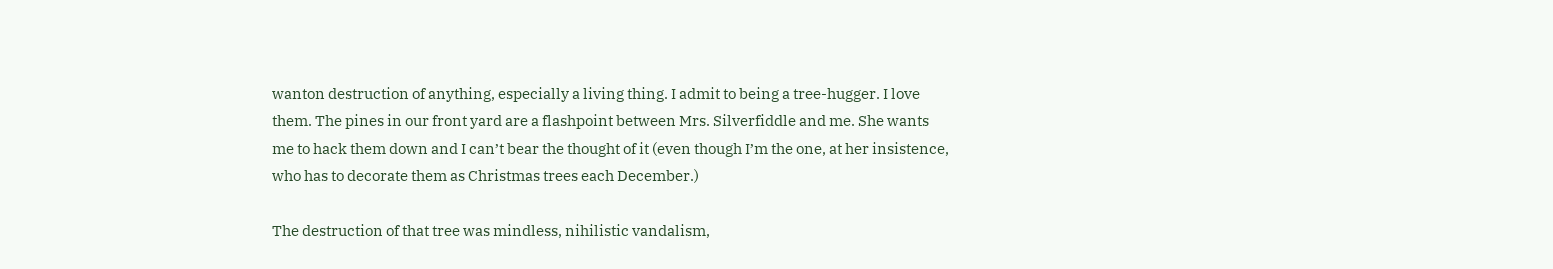wanton destruction of anything, especially a living thing. I admit to being a tree-hugger. I love them. The pines in our front yard are a flashpoint between Mrs. Silverfiddle and me. She wants me to hack them down and I can’t bear the thought of it (even though I’m the one, at her insistence, who has to decorate them as Christmas trees each December.)

The destruction of that tree was mindless, nihilistic vandalism,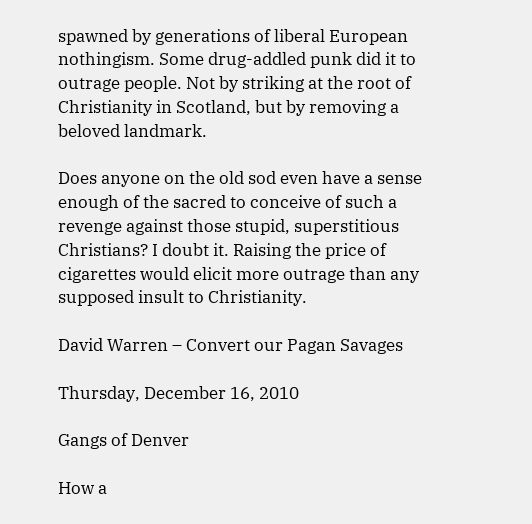spawned by generations of liberal European nothingism. Some drug-addled punk did it to outrage people. Not by striking at the root of Christianity in Scotland, but by removing a beloved landmark.

Does anyone on the old sod even have a sense enough of the sacred to conceive of such a revenge against those stupid, superstitious Christians? I doubt it. Raising the price of cigarettes would elicit more outrage than any supposed insult to Christianity.

David Warren – Convert our Pagan Savages

Thursday, December 16, 2010

Gangs of Denver

How a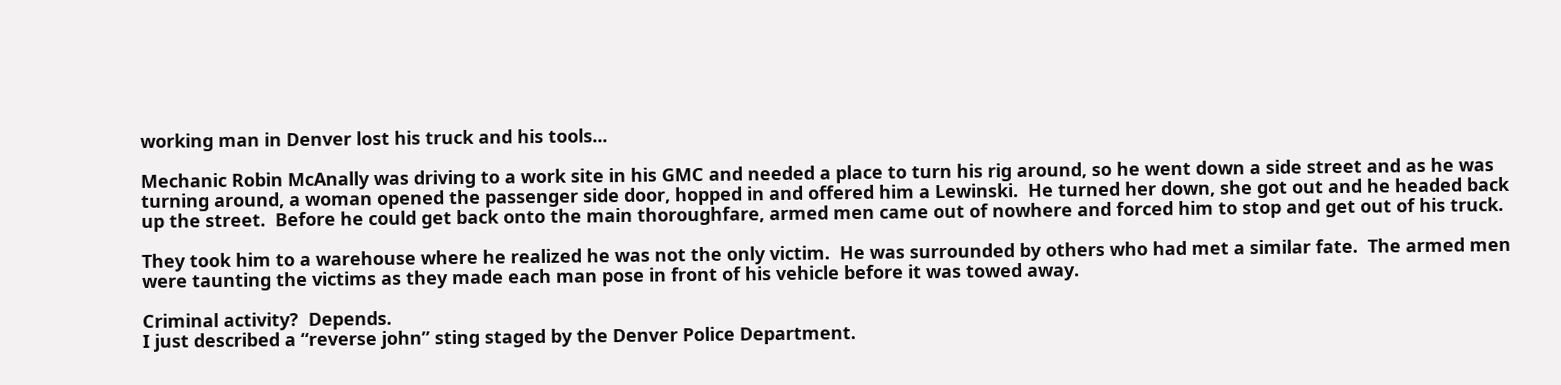working man in Denver lost his truck and his tools...

Mechanic Robin McAnally was driving to a work site in his GMC and needed a place to turn his rig around, so he went down a side street and as he was turning around, a woman opened the passenger side door, hopped in and offered him a Lewinski.  He turned her down, she got out and he headed back up the street.  Before he could get back onto the main thoroughfare, armed men came out of nowhere and forced him to stop and get out of his truck.

They took him to a warehouse where he realized he was not the only victim.  He was surrounded by others who had met a similar fate.  The armed men were taunting the victims as they made each man pose in front of his vehicle before it was towed away.

Criminal activity?  Depends.
I just described a “reverse john” sting staged by the Denver Police Department.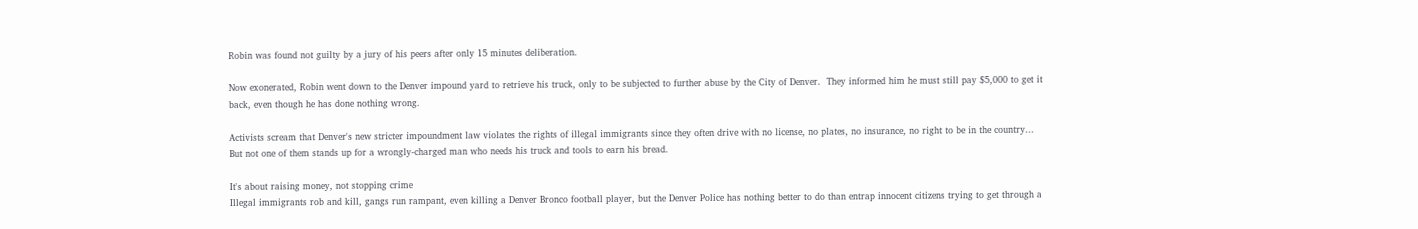Robin was found not guilty by a jury of his peers after only 15 minutes deliberation.

Now exonerated, Robin went down to the Denver impound yard to retrieve his truck, only to be subjected to further abuse by the City of Denver.  They informed him he must still pay $5,000 to get it back, even though he has done nothing wrong.

Activists scream that Denver's new stricter impoundment law violates the rights of illegal immigrants since they often drive with no license, no plates, no insurance, no right to be in the country...  But not one of them stands up for a wrongly-charged man who needs his truck and tools to earn his bread.

It's about raising money, not stopping crime
Illegal immigrants rob and kill, gangs run rampant, even killing a Denver Bronco football player, but the Denver Police has nothing better to do than entrap innocent citizens trying to get through a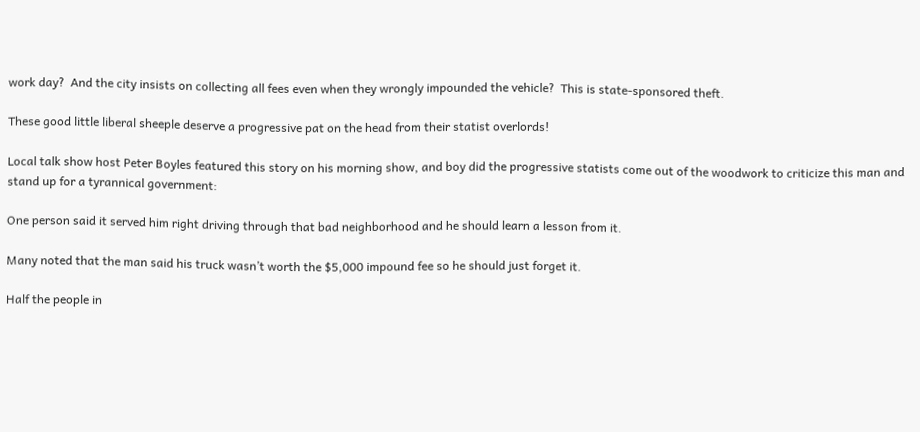work day?  And the city insists on collecting all fees even when they wrongly impounded the vehicle?  This is state-sponsored theft.

These good little liberal sheeple deserve a progressive pat on the head from their statist overlords!

Local talk show host Peter Boyles featured this story on his morning show, and boy did the progressive statists come out of the woodwork to criticize this man and stand up for a tyrannical government:

One person said it served him right driving through that bad neighborhood and he should learn a lesson from it.

Many noted that the man said his truck wasn’t worth the $5,000 impound fee so he should just forget it.

Half the people in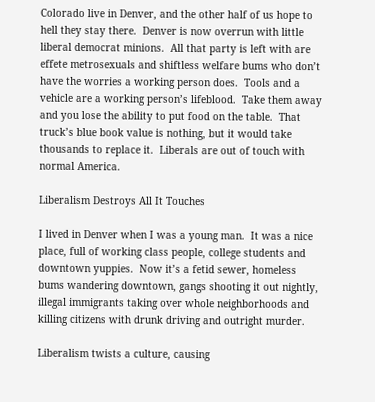Colorado live in Denver, and the other half of us hope to hell they stay there.  Denver is now overrun with little liberal democrat minions.  All that party is left with are effete metrosexuals and shiftless welfare bums who don’t have the worries a working person does.  Tools and a vehicle are a working person’s lifeblood.  Take them away and you lose the ability to put food on the table.  That truck’s blue book value is nothing, but it would take thousands to replace it.  Liberals are out of touch with normal America.

Liberalism Destroys All It Touches

I lived in Denver when I was a young man.  It was a nice place, full of working class people, college students and downtown yuppies.  Now it’s a fetid sewer, homeless bums wandering downtown, gangs shooting it out nightly, illegal immigrants taking over whole neighborhoods and killing citizens with drunk driving and outright murder.

Liberalism twists a culture, causing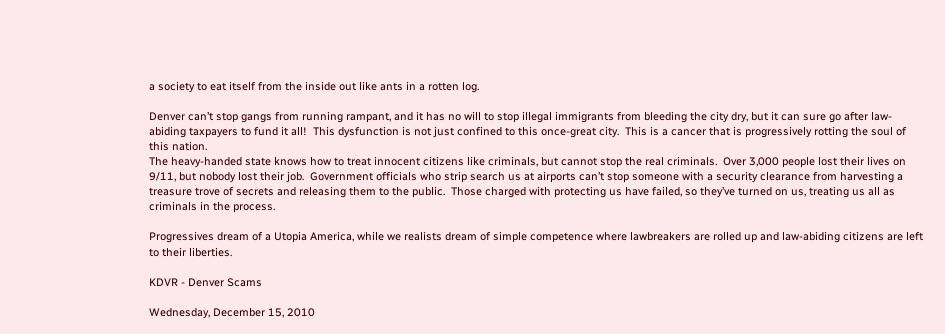a society to eat itself from the inside out like ants in a rotten log.

Denver can’t stop gangs from running rampant, and it has no will to stop illegal immigrants from bleeding the city dry, but it can sure go after law-abiding taxpayers to fund it all!  This dysfunction is not just confined to this once-great city.  This is a cancer that is progressively rotting the soul of this nation.
The heavy-handed state knows how to treat innocent citizens like criminals, but cannot stop the real criminals.  Over 3,000 people lost their lives on 9/11, but nobody lost their job.  Government officials who strip search us at airports can’t stop someone with a security clearance from harvesting a treasure trove of secrets and releasing them to the public.  Those charged with protecting us have failed, so they’ve turned on us, treating us all as criminals in the process.

Progressives dream of a Utopia America, while we realists dream of simple competence where lawbreakers are rolled up and law-abiding citizens are left to their liberties.

KDVR - Denver Scams

Wednesday, December 15, 2010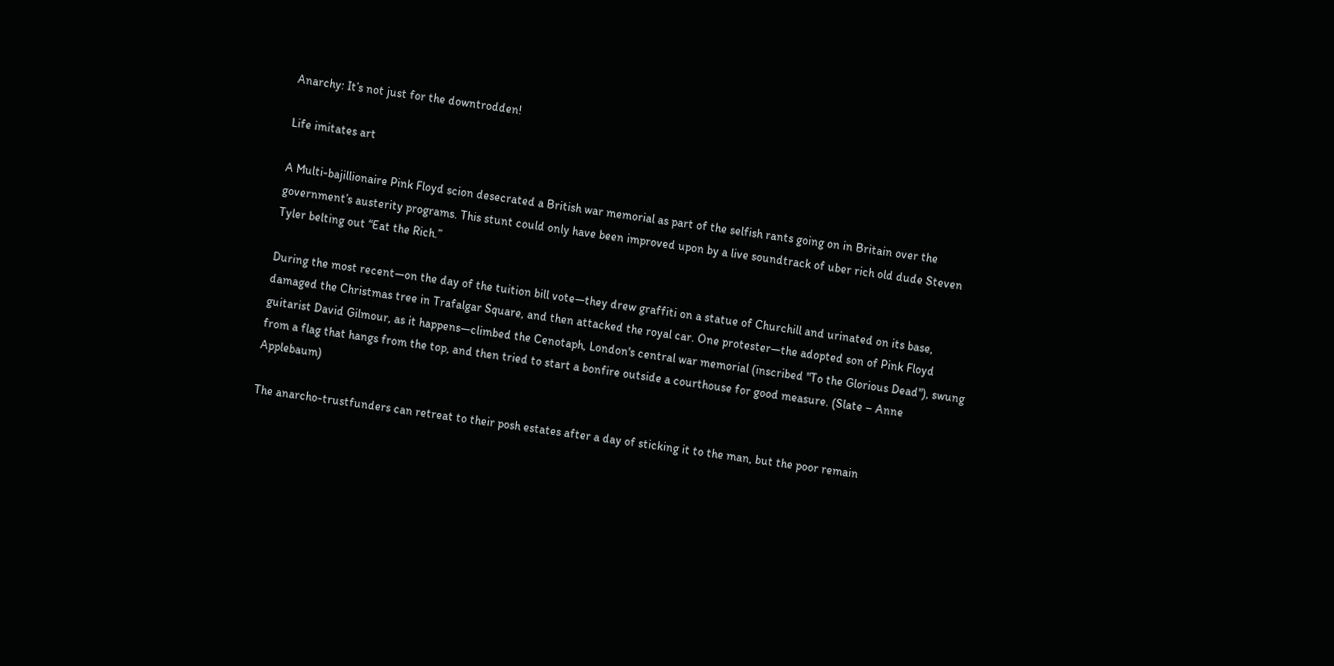Anarchy: It’s not just for the downtrodden!

Life imitates art

A Multi-bajillionaire Pink Floyd scion desecrated a British war memorial as part of the selfish rants going on in Britain over the government’s austerity programs. This stunt could only have been improved upon by a live soundtrack of uber rich old dude Steven Tyler belting out “Eat the Rich.”

During the most recent—on the day of the tuition bill vote—they drew graffiti on a statue of Churchill and urinated on its base, damaged the Christmas tree in Trafalgar Square, and then attacked the royal car. One protester—the adopted son of Pink Floyd guitarist David Gilmour, as it happens—climbed the Cenotaph, London's central war memorial (inscribed "To the Glorious Dead"), swung from a flag that hangs from the top, and then tried to start a bonfire outside a courthouse for good measure. (Slate – Anne Applebaum)

The anarcho-trustfunders can retreat to their posh estates after a day of sticking it to the man, but the poor remain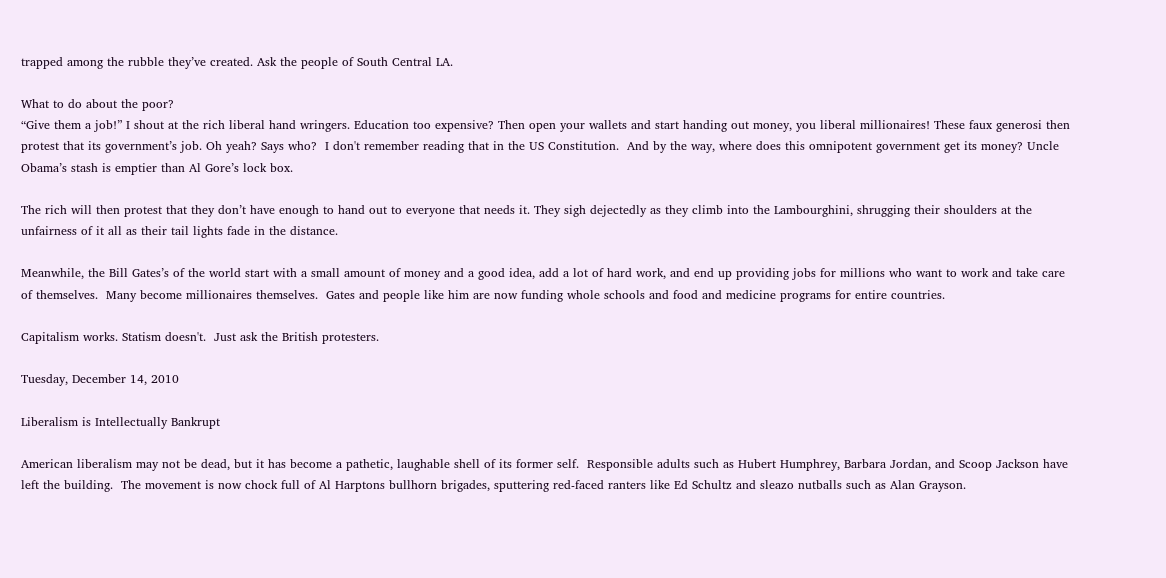trapped among the rubble they’ve created. Ask the people of South Central LA.

What to do about the poor?
“Give them a job!” I shout at the rich liberal hand wringers. Education too expensive? Then open your wallets and start handing out money, you liberal millionaires! These faux generosi then protest that its government’s job. Oh yeah? Says who?  I don't remember reading that in the US Constitution.  And by the way, where does this omnipotent government get its money? Uncle Obama’s stash is emptier than Al Gore’s lock box.

The rich will then protest that they don’t have enough to hand out to everyone that needs it. They sigh dejectedly as they climb into the Lambourghini, shrugging their shoulders at the unfairness of it all as their tail lights fade in the distance.

Meanwhile, the Bill Gates’s of the world start with a small amount of money and a good idea, add a lot of hard work, and end up providing jobs for millions who want to work and take care of themselves.  Many become millionaires themselves.  Gates and people like him are now funding whole schools and food and medicine programs for entire countries.

Capitalism works. Statism doesn't.  Just ask the British protesters.

Tuesday, December 14, 2010

Liberalism is Intellectually Bankrupt

American liberalism may not be dead, but it has become a pathetic, laughable shell of its former self.  Responsible adults such as Hubert Humphrey, Barbara Jordan, and Scoop Jackson have left the building.  The movement is now chock full of Al Harptons bullhorn brigades, sputtering red-faced ranters like Ed Schultz and sleazo nutballs such as Alan Grayson.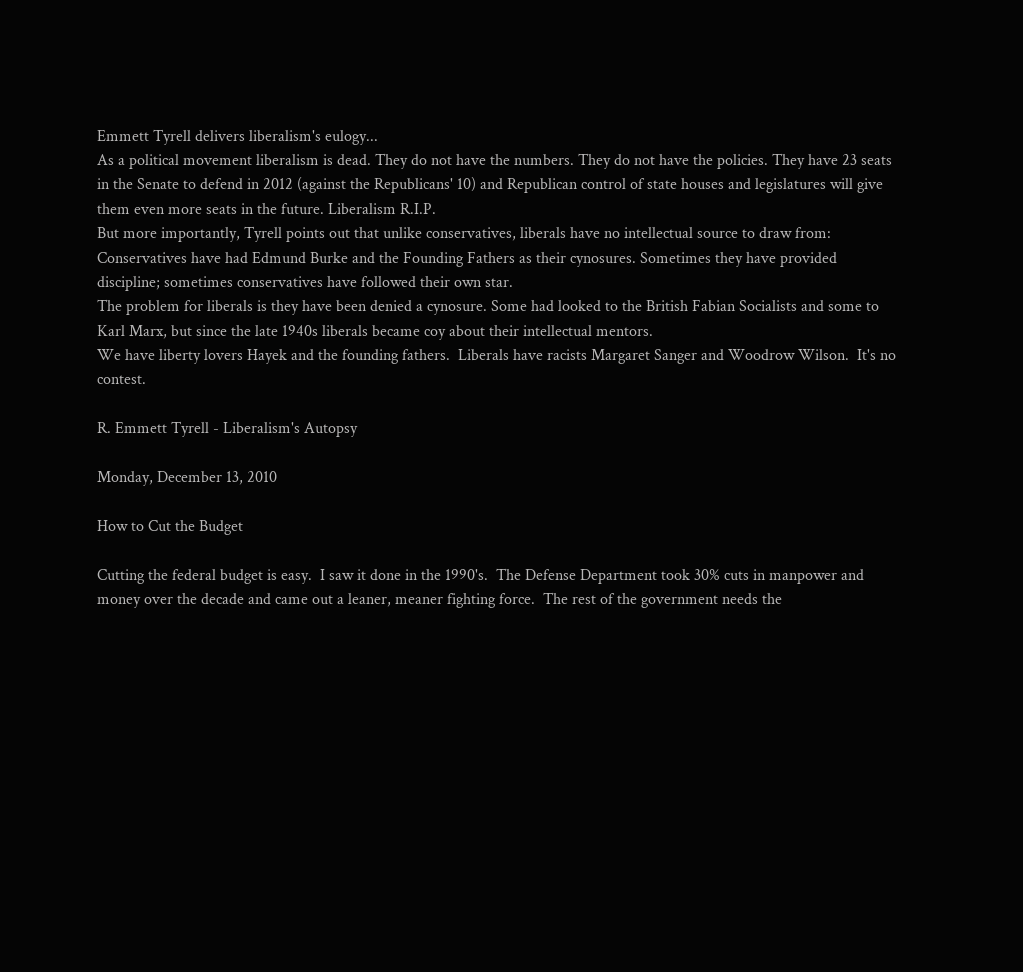Emmett Tyrell delivers liberalism's eulogy...
As a political movement liberalism is dead. They do not have the numbers. They do not have the policies. They have 23 seats in the Senate to defend in 2012 (against the Republicans' 10) and Republican control of state houses and legislatures will give them even more seats in the future. Liberalism R.I.P.
But more importantly, Tyrell points out that unlike conservatives, liberals have no intellectual source to draw from:
Conservatives have had Edmund Burke and the Founding Fathers as their cynosures. Sometimes they have provided discipline; sometimes conservatives have followed their own star.
The problem for liberals is they have been denied a cynosure. Some had looked to the British Fabian Socialists and some to Karl Marx, but since the late 1940s liberals became coy about their intellectual mentors.
We have liberty lovers Hayek and the founding fathers.  Liberals have racists Margaret Sanger and Woodrow Wilson.  It's no contest.

R. Emmett Tyrell - Liberalism's Autopsy

Monday, December 13, 2010

How to Cut the Budget

Cutting the federal budget is easy.  I saw it done in the 1990's.  The Defense Department took 30% cuts in manpower and money over the decade and came out a leaner, meaner fighting force.  The rest of the government needs the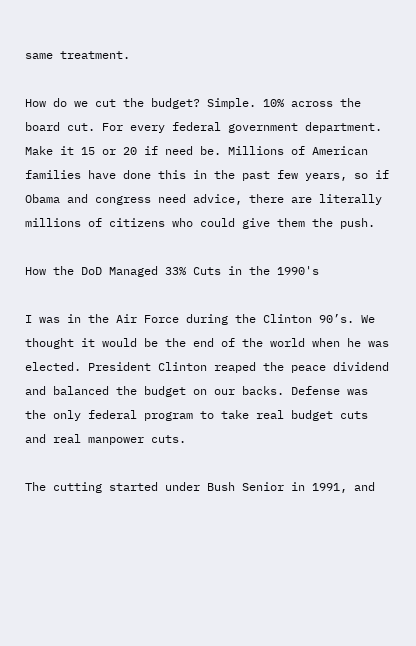same treatment.

How do we cut the budget? Simple. 10% across the board cut. For every federal government department. Make it 15 or 20 if need be. Millions of American families have done this in the past few years, so if Obama and congress need advice, there are literally millions of citizens who could give them the push.

How the DoD Managed 33% Cuts in the 1990's

I was in the Air Force during the Clinton 90’s. We thought it would be the end of the world when he was elected. President Clinton reaped the peace dividend and balanced the budget on our backs. Defense was the only federal program to take real budget cuts and real manpower cuts.

The cutting started under Bush Senior in 1991, and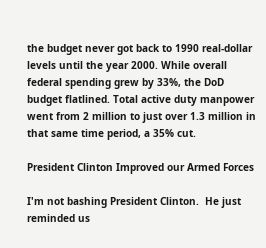the budget never got back to 1990 real-dollar levels until the year 2000. While overall federal spending grew by 33%, the DoD budget flatlined. Total active duty manpower went from 2 million to just over 1.3 million in that same time period, a 35% cut.

President Clinton Improved our Armed Forces

I'm not bashing President Clinton.  He just reminded us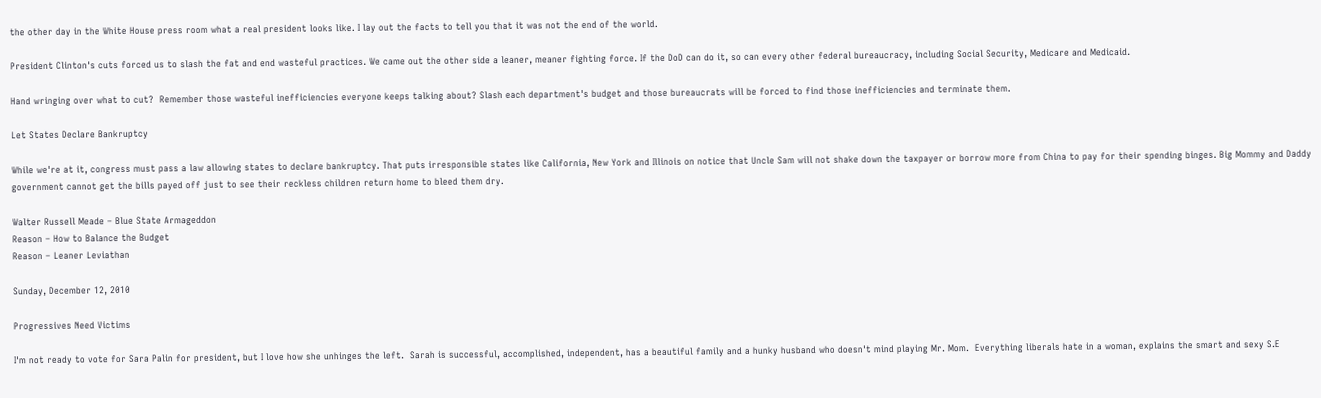the other day in the White House press room what a real president looks like. I lay out the facts to tell you that it was not the end of the world.

President Clinton's cuts forced us to slash the fat and end wasteful practices. We came out the other side a leaner, meaner fighting force. If the DoD can do it, so can every other federal bureaucracy, including Social Security, Medicare and Medicaid.

Hand wringing over what to cut?  Remember those wasteful inefficiencies everyone keeps talking about? Slash each department's budget and those bureaucrats will be forced to find those inefficiencies and terminate them.

Let States Declare Bankruptcy

While we're at it, congress must pass a law allowing states to declare bankruptcy. That puts irresponsible states like California, New York and Illinois on notice that Uncle Sam will not shake down the taxpayer or borrow more from China to pay for their spending binges. Big Mommy and Daddy government cannot get the bills payed off just to see their reckless children return home to bleed them dry.

Walter Russell Meade – Blue State Armageddon
Reason – How to Balance the Budget
Reason – Leaner Leviathan

Sunday, December 12, 2010

Progressives Need Victims

I'm not ready to vote for Sara Palin for president, but I love how she unhinges the left.  Sarah is successful, accomplished, independent, has a beautiful family and a hunky husband who doesn't mind playing Mr. Mom.  Everything liberals hate in a woman, explains the smart and sexy S.E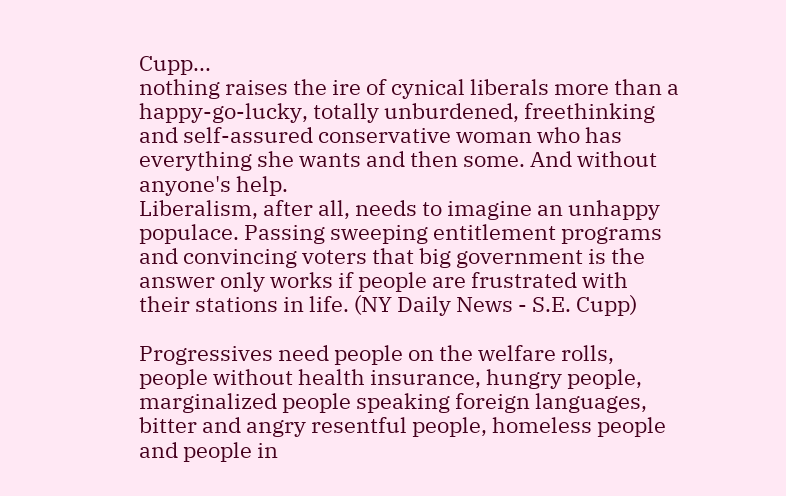Cupp...
nothing raises the ire of cynical liberals more than a happy-go-lucky, totally unburdened, freethinking and self-assured conservative woman who has everything she wants and then some. And without anyone's help.
Liberalism, after all, needs to imagine an unhappy populace. Passing sweeping entitlement programs and convincing voters that big government is the answer only works if people are frustrated with their stations in life. (NY Daily News - S.E. Cupp)

Progressives need people on the welfare rolls, people without health insurance, hungry people, marginalized people speaking foreign languages, bitter and angry resentful people, homeless people and people in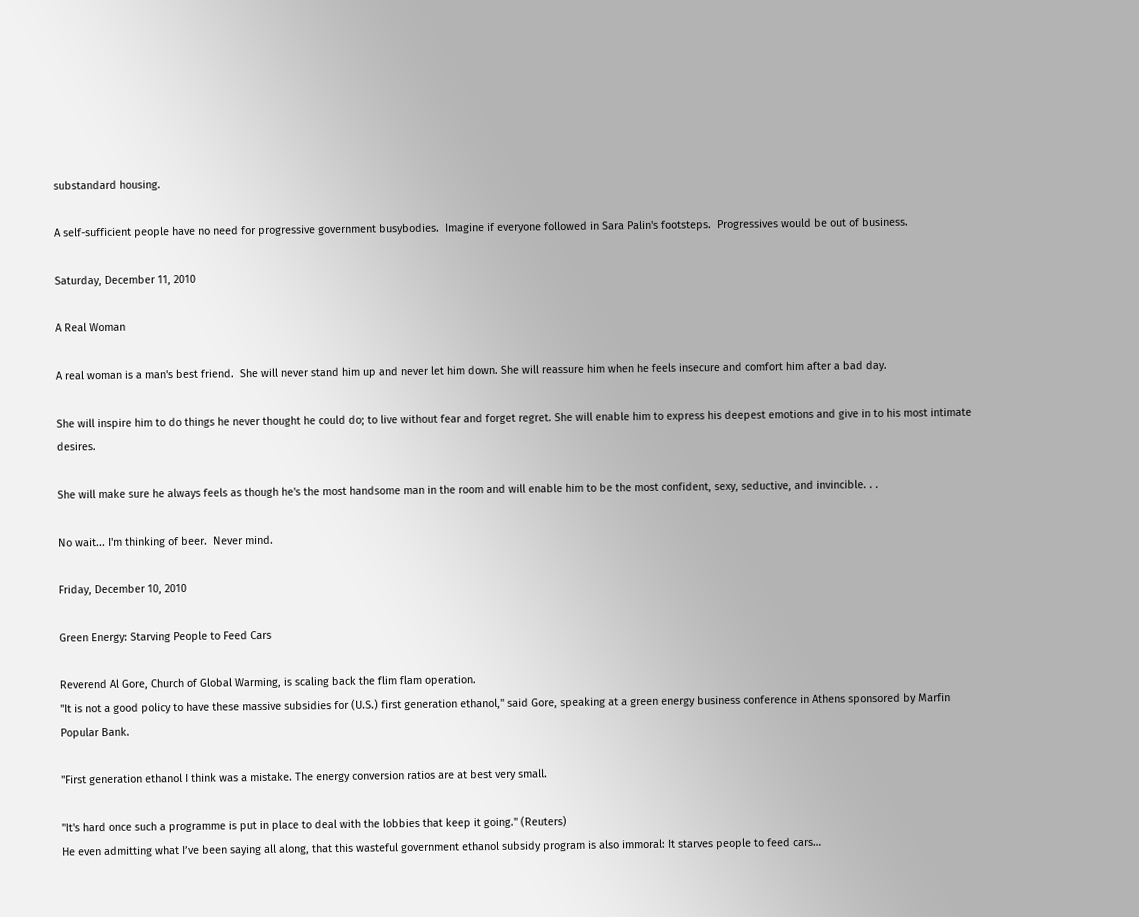substandard housing.

A self-sufficient people have no need for progressive government busybodies.  Imagine if everyone followed in Sara Palin's footsteps.  Progressives would be out of business.

Saturday, December 11, 2010

A Real Woman

A real woman is a man's best friend.  She will never stand him up and never let him down. She will reassure him when he feels insecure and comfort him after a bad day.

She will inspire him to do things he never thought he could do; to live without fear and forget regret. She will enable him to express his deepest emotions and give in to his most intimate desires.

She will make sure he always feels as though he's the most handsome man in the room and will enable him to be the most confident, sexy, seductive, and invincible. . .

No wait... I'm thinking of beer.  Never mind.

Friday, December 10, 2010

Green Energy: Starving People to Feed Cars

Reverend Al Gore, Church of Global Warming, is scaling back the flim flam operation.
"It is not a good policy to have these massive subsidies for (U.S.) first generation ethanol," said Gore, speaking at a green energy business conference in Athens sponsored by Marfin Popular Bank.

"First generation ethanol I think was a mistake. The energy conversion ratios are at best very small.

"It's hard once such a programme is put in place to deal with the lobbies that keep it going." (Reuters)
He even admitting what I’ve been saying all along, that this wasteful government ethanol subsidy program is also immoral: It starves people to feed cars…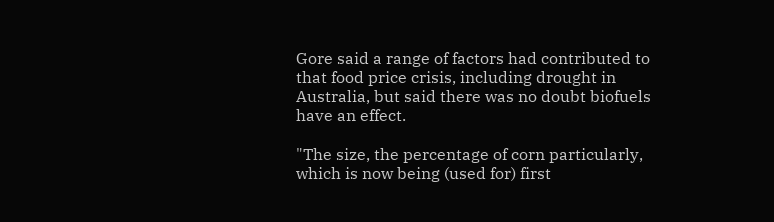Gore said a range of factors had contributed to that food price crisis, including drought in Australia, but said there was no doubt biofuels have an effect.

"The size, the percentage of corn particularly, which is now being (used for) first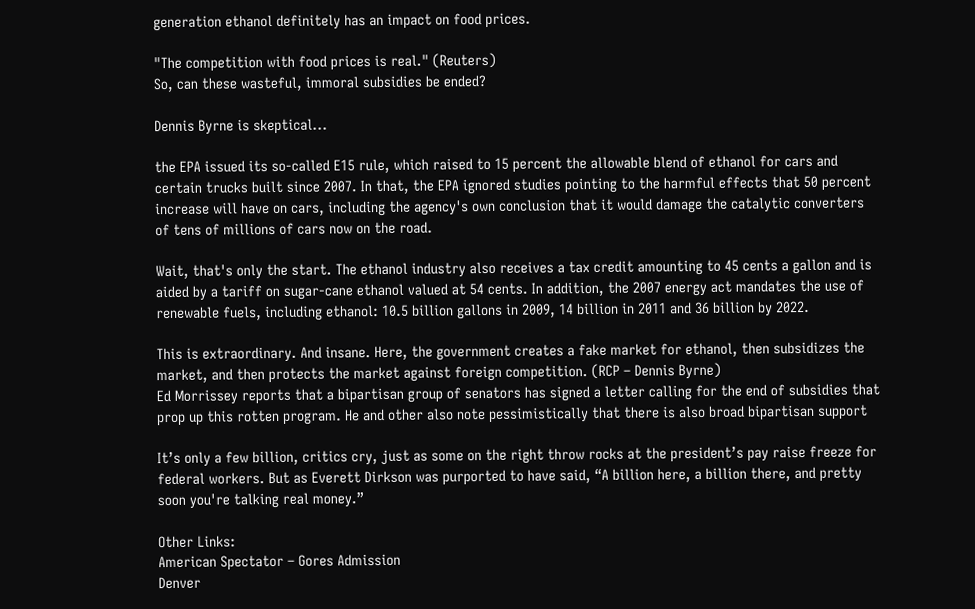generation ethanol definitely has an impact on food prices.

"The competition with food prices is real." (Reuters)
So, can these wasteful, immoral subsidies be ended?

Dennis Byrne is skeptical...

the EPA issued its so-called E15 rule, which raised to 15 percent the allowable blend of ethanol for cars and certain trucks built since 2007. In that, the EPA ignored studies pointing to the harmful effects that 50 percent increase will have on cars, including the agency's own conclusion that it would damage the catalytic converters of tens of millions of cars now on the road.

Wait, that's only the start. The ethanol industry also receives a tax credit amounting to 45 cents a gallon and is aided by a tariff on sugar-cane ethanol valued at 54 cents. In addition, the 2007 energy act mandates the use of renewable fuels, including ethanol: 10.5 billion gallons in 2009, 14 billion in 2011 and 36 billion by 2022.

This is extraordinary. And insane. Here, the government creates a fake market for ethanol, then subsidizes the market, and then protects the market against foreign competition. (RCP – Dennis Byrne)
Ed Morrissey reports that a bipartisan group of senators has signed a letter calling for the end of subsidies that prop up this rotten program. He and other also note pessimistically that there is also broad bipartisan support

It’s only a few billion, critics cry, just as some on the right throw rocks at the president’s pay raise freeze for federal workers. But as Everett Dirkson was purported to have said, “A billion here, a billion there, and pretty soon you're talking real money.”

Other Links:
American Spectator – Gores Admission
Denver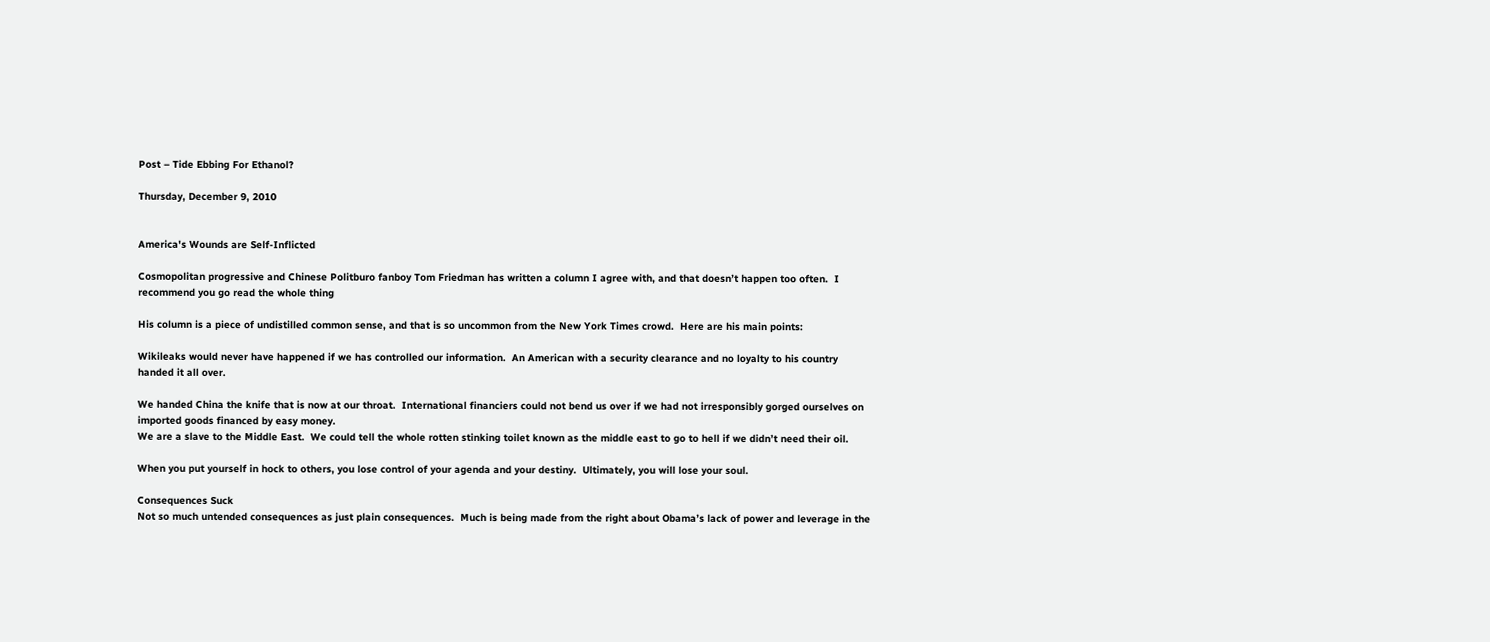Post – Tide Ebbing For Ethanol?

Thursday, December 9, 2010


America's Wounds are Self-Inflicted

Cosmopolitan progressive and Chinese Politburo fanboy Tom Friedman has written a column I agree with, and that doesn’t happen too often.  I recommend you go read the whole thing

His column is a piece of undistilled common sense, and that is so uncommon from the New York Times crowd.  Here are his main points:

Wikileaks would never have happened if we has controlled our information.  An American with a security clearance and no loyalty to his country handed it all over.

We handed China the knife that is now at our throat.  International financiers could not bend us over if we had not irresponsibly gorged ourselves on imported goods financed by easy money.
We are a slave to the Middle East.  We could tell the whole rotten stinking toilet known as the middle east to go to hell if we didn’t need their oil.

When you put yourself in hock to others, you lose control of your agenda and your destiny.  Ultimately, you will lose your soul.

Consequences Suck
Not so much untended consequences as just plain consequences.  Much is being made from the right about Obama’s lack of power and leverage in the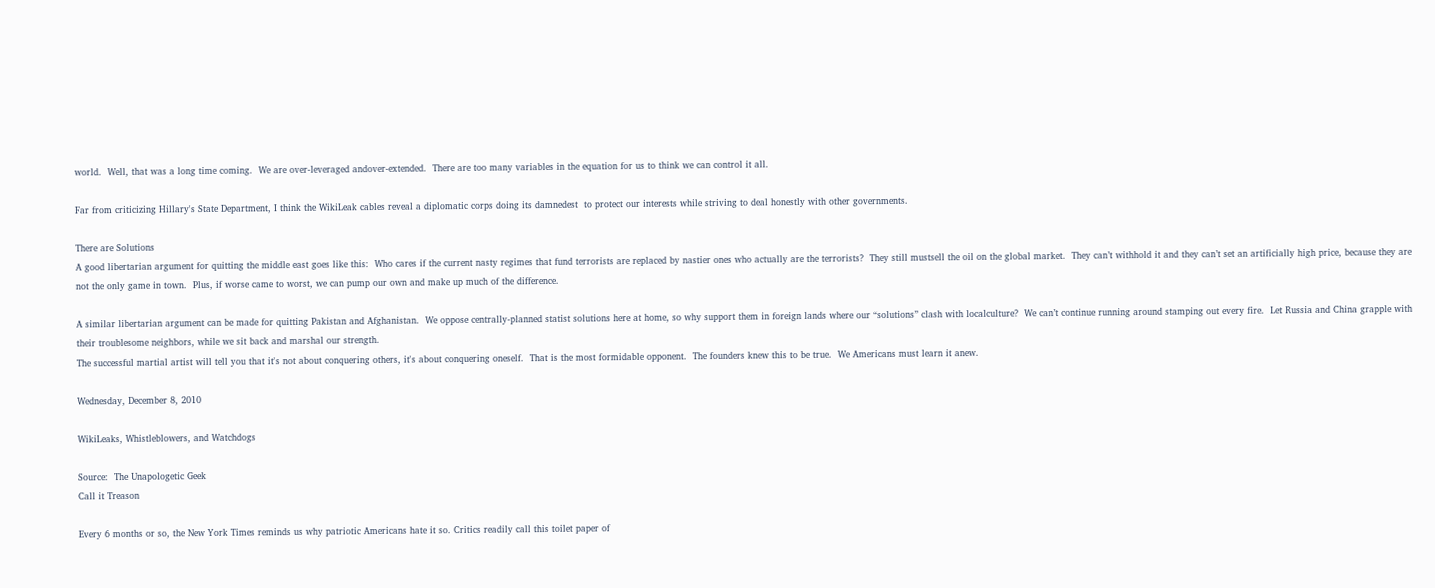world.  Well, that was a long time coming.  We are over-leveraged andover-extended.  There are too many variables in the equation for us to think we can control it all.

Far from criticizing Hillary's State Department, I think the WikiLeak cables reveal a diplomatic corps doing its damnedest  to protect our interests while striving to deal honestly with other governments.

There are Solutions
A good libertarian argument for quitting the middle east goes like this:  Who cares if the current nasty regimes that fund terrorists are replaced by nastier ones who actually are the terrorists?  They still mustsell the oil on the global market.  They can’t withhold it and they can’t set an artificially high price, because they are not the only game in town.  Plus, if worse came to worst, we can pump our own and make up much of the difference.

A similar libertarian argument can be made for quitting Pakistan and Afghanistan.  We oppose centrally-planned statist solutions here at home, so why support them in foreign lands where our “solutions” clash with localculture?  We can’t continue running around stamping out every fire.  Let Russia and China grapple with their troublesome neighbors, while we sit back and marshal our strength.
The successful martial artist will tell you that it's not about conquering others, it's about conquering oneself.  That is the most formidable opponent.  The founders knew this to be true.  We Americans must learn it anew.

Wednesday, December 8, 2010

WikiLeaks, Whistleblowers, and Watchdogs

Source:  The Unapologetic Geek
Call it Treason

Every 6 months or so, the New York Times reminds us why patriotic Americans hate it so. Critics readily call this toilet paper of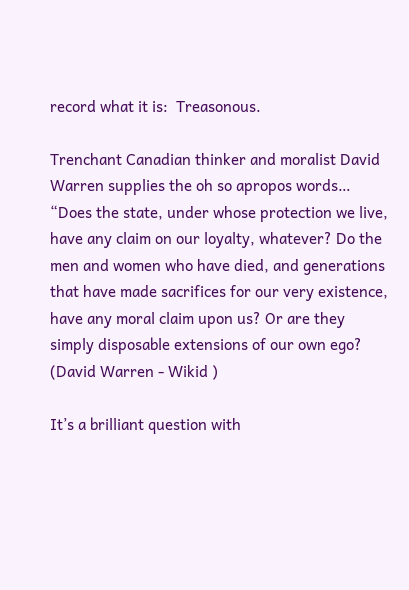record what it is:  Treasonous.

Trenchant Canadian thinker and moralist David Warren supplies the oh so apropos words…
“Does the state, under whose protection we live, have any claim on our loyalty, whatever? Do the men and women who have died, and generations that have made sacrifices for our very existence, have any moral claim upon us? Or are they simply disposable extensions of our own ego? (David Warren - Wikid )

It’s a brilliant question with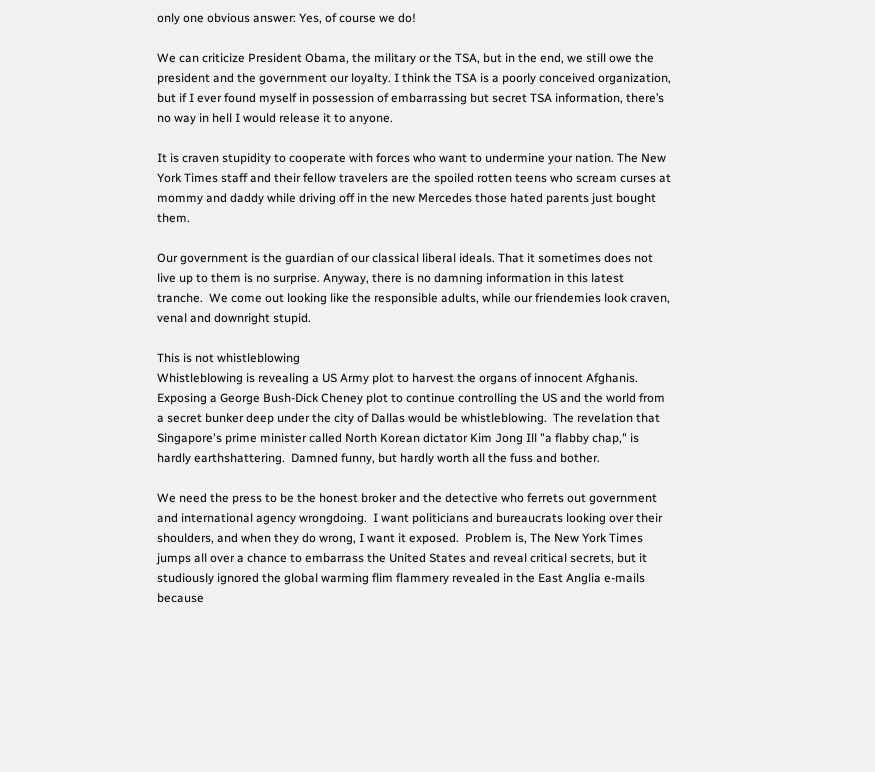only one obvious answer: Yes, of course we do!

We can criticize President Obama, the military or the TSA, but in the end, we still owe the president and the government our loyalty. I think the TSA is a poorly conceived organization, but if I ever found myself in possession of embarrassing but secret TSA information, there’s no way in hell I would release it to anyone.

It is craven stupidity to cooperate with forces who want to undermine your nation. The New York Times staff and their fellow travelers are the spoiled rotten teens who scream curses at mommy and daddy while driving off in the new Mercedes those hated parents just bought them.

Our government is the guardian of our classical liberal ideals. That it sometimes does not live up to them is no surprise. Anyway, there is no damning information in this latest tranche.  We come out looking like the responsible adults, while our friendemies look craven, venal and downright stupid.

This is not whistleblowing
Whistleblowing is revealing a US Army plot to harvest the organs of innocent Afghanis.  Exposing a George Bush-Dick Cheney plot to continue controlling the US and the world from a secret bunker deep under the city of Dallas would be whistleblowing.  The revelation that Singapore's prime minister called North Korean dictator Kim Jong Ill "a flabby chap," is hardly earthshattering.  Damned funny, but hardly worth all the fuss and bother.

We need the press to be the honest broker and the detective who ferrets out government and international agency wrongdoing.  I want politicians and bureaucrats looking over their shoulders, and when they do wrong, I want it exposed.  Problem is, The New York Times jumps all over a chance to embarrass the United States and reveal critical secrets, but it studiously ignored the global warming flim flammery revealed in the East Anglia e-mails because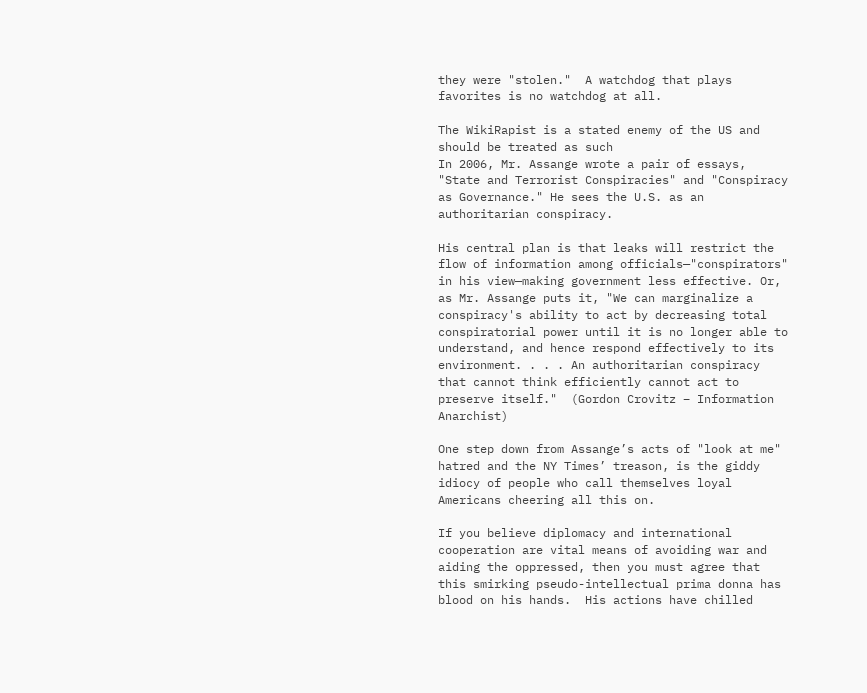they were "stolen."  A watchdog that plays favorites is no watchdog at all.

The WikiRapist is a stated enemy of the US and should be treated as such
In 2006, Mr. Assange wrote a pair of essays, "State and Terrorist Conspiracies" and "Conspiracy as Governance." He sees the U.S. as an authoritarian conspiracy.

His central plan is that leaks will restrict the flow of information among officials—"conspirators" in his view—making government less effective. Or, as Mr. Assange puts it, "We can marginalize a conspiracy's ability to act by decreasing total conspiratorial power until it is no longer able to understand, and hence respond effectively to its environment. . . . An authoritarian conspiracy that cannot think efficiently cannot act to preserve itself."  (Gordon Crovitz – Information Anarchist)

One step down from Assange’s acts of "look at me" hatred and the NY Times’ treason, is the giddy idiocy of people who call themselves loyal Americans cheering all this on.

If you believe diplomacy and international cooperation are vital means of avoiding war and aiding the oppressed, then you must agree that this smirking pseudo-intellectual prima donna has blood on his hands.  His actions have chilled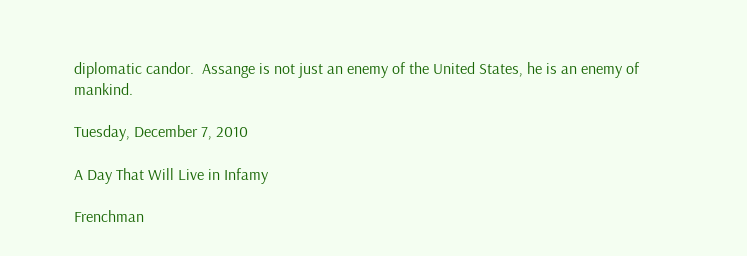diplomatic candor.  Assange is not just an enemy of the United States, he is an enemy of mankind.

Tuesday, December 7, 2010

A Day That Will Live in Infamy

Frenchman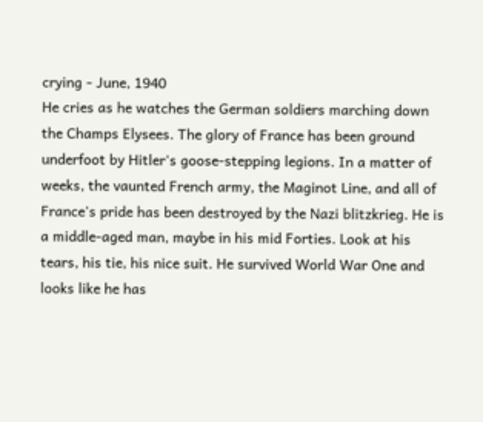crying - June, 1940
He cries as he watches the German soldiers marching down the Champs Elysees. The glory of France has been ground underfoot by Hitler's goose-stepping legions. In a matter of weeks, the vaunted French army, the Maginot Line, and all of France's pride has been destroyed by the Nazi blitzkrieg. He is a middle-aged man, maybe in his mid Forties. Look at his tears, his tie, his nice suit. He survived World War One and looks like he has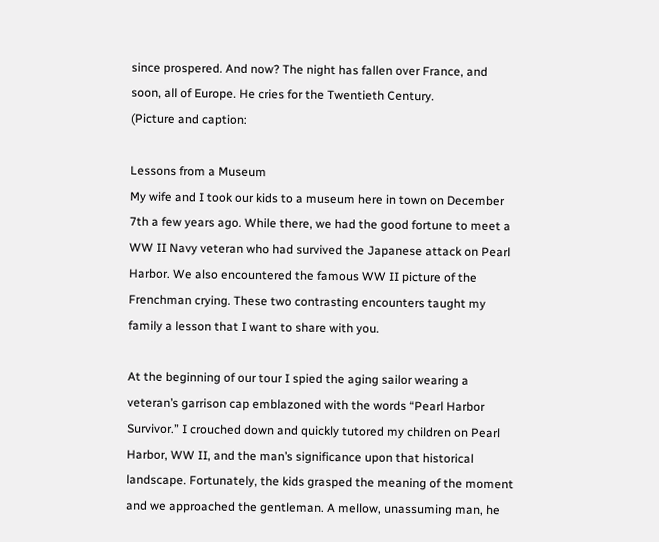since prospered. And now? The night has fallen over France, and soon, all of Europe. He cries for the Twentieth Century.
(Picture and caption:

Lessons from a Museum
My wife and I took our kids to a museum here in town on December 7th a few years ago. While there, we had the good fortune to meet a WW II Navy veteran who had survived the Japanese attack on Pearl Harbor. We also encountered the famous WW II picture of the Frenchman crying. These two contrasting encounters taught my family a lesson that I want to share with you.

At the beginning of our tour I spied the aging sailor wearing a veteran’s garrison cap emblazoned with the words “Pearl Harbor Survivor.” I crouched down and quickly tutored my children on Pearl Harbor, WW II, and the man’s significance upon that historical landscape. Fortunately, the kids grasped the meaning of the moment and we approached the gentleman. A mellow, unassuming man, he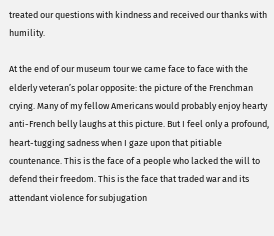treated our questions with kindness and received our thanks with humility.

At the end of our museum tour we came face to face with the elderly veteran’s polar opposite: the picture of the Frenchman crying. Many of my fellow Americans would probably enjoy hearty anti-French belly laughs at this picture. But I feel only a profound, heart-tugging sadness when I gaze upon that pitiable countenance. This is the face of a people who lacked the will to defend their freedom. This is the face that traded war and its attendant violence for subjugation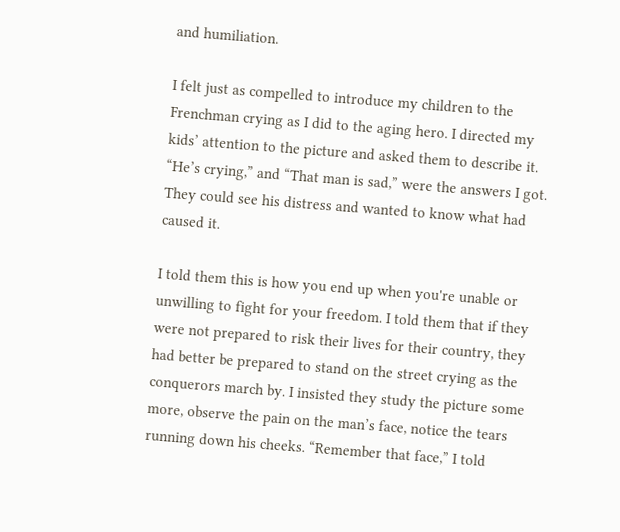and humiliation.

I felt just as compelled to introduce my children to the Frenchman crying as I did to the aging hero. I directed my kids’ attention to the picture and asked them to describe it. “He’s crying,” and “That man is sad,” were the answers I got. They could see his distress and wanted to know what had caused it.

I told them this is how you end up when you're unable or unwilling to fight for your freedom. I told them that if they were not prepared to risk their lives for their country, they had better be prepared to stand on the street crying as the conquerors march by. I insisted they study the picture some more, observe the pain on the man’s face, notice the tears running down his cheeks. “Remember that face,” I told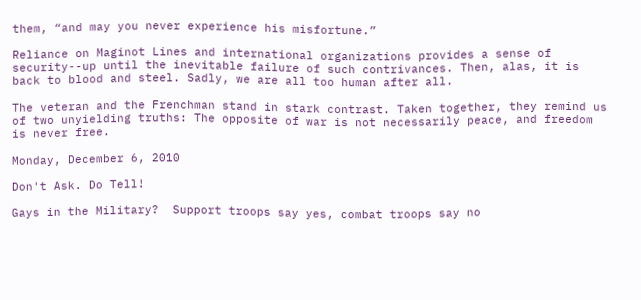them, “and may you never experience his misfortune.”

Reliance on Maginot Lines and international organizations provides a sense of security--up until the inevitable failure of such contrivances. Then, alas, it is back to blood and steel. Sadly, we are all too human after all.

The veteran and the Frenchman stand in stark contrast. Taken together, they remind us of two unyielding truths: The opposite of war is not necessarily peace, and freedom is never free.

Monday, December 6, 2010

Don't Ask. Do Tell!

Gays in the Military?  Support troops say yes, combat troops say no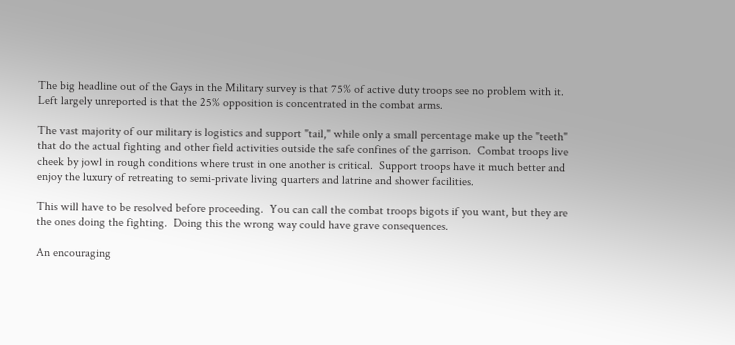The big headline out of the Gays in the Military survey is that 75% of active duty troops see no problem with it.  Left largely unreported is that the 25% opposition is concentrated in the combat arms.

The vast majority of our military is logistics and support "tail," while only a small percentage make up the "teeth" that do the actual fighting and other field activities outside the safe confines of the garrison.  Combat troops live cheek by jowl in rough conditions where trust in one another is critical.  Support troops have it much better and enjoy the luxury of retreating to semi-private living quarters and latrine and shower facilities.

This will have to be resolved before proceeding.  You can call the combat troops bigots if you want, but they are the ones doing the fighting.  Doing this the wrong way could have grave consequences.

An encouraging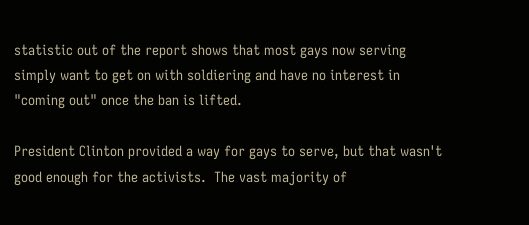statistic out of the report shows that most gays now serving simply want to get on with soldiering and have no interest in "coming out" once the ban is lifted.

President Clinton provided a way for gays to serve, but that wasn't good enough for the activists.  The vast majority of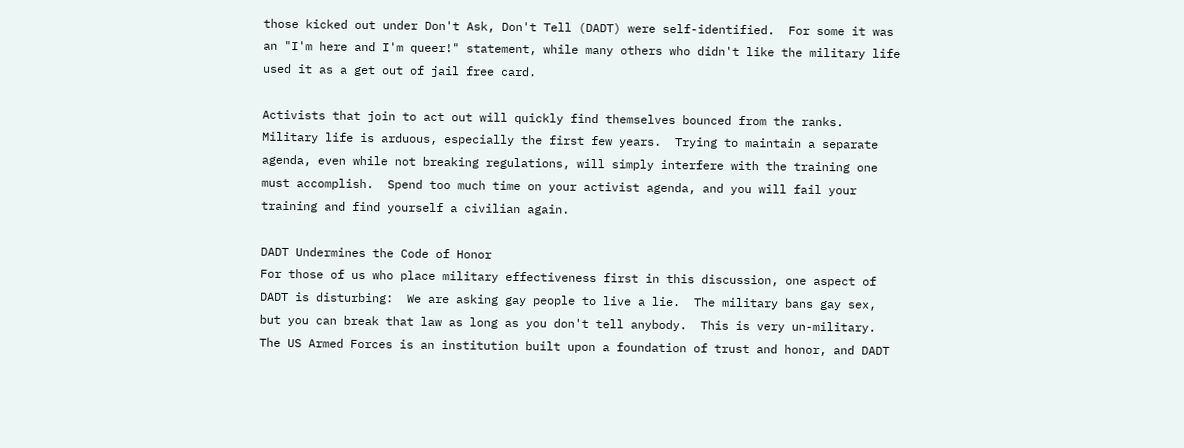those kicked out under Don't Ask, Don't Tell (DADT) were self-identified.  For some it was an "I'm here and I'm queer!" statement, while many others who didn't like the military life used it as a get out of jail free card.

Activists that join to act out will quickly find themselves bounced from the ranks.  Military life is arduous, especially the first few years.  Trying to maintain a separate agenda, even while not breaking regulations, will simply interfere with the training one must accomplish.  Spend too much time on your activist agenda, and you will fail your training and find yourself a civilian again.

DADT Undermines the Code of Honor
For those of us who place military effectiveness first in this discussion, one aspect of DADT is disturbing:  We are asking gay people to live a lie.  The military bans gay sex, but you can break that law as long as you don't tell anybody.  This is very un-military.  The US Armed Forces is an institution built upon a foundation of trust and honor, and DADT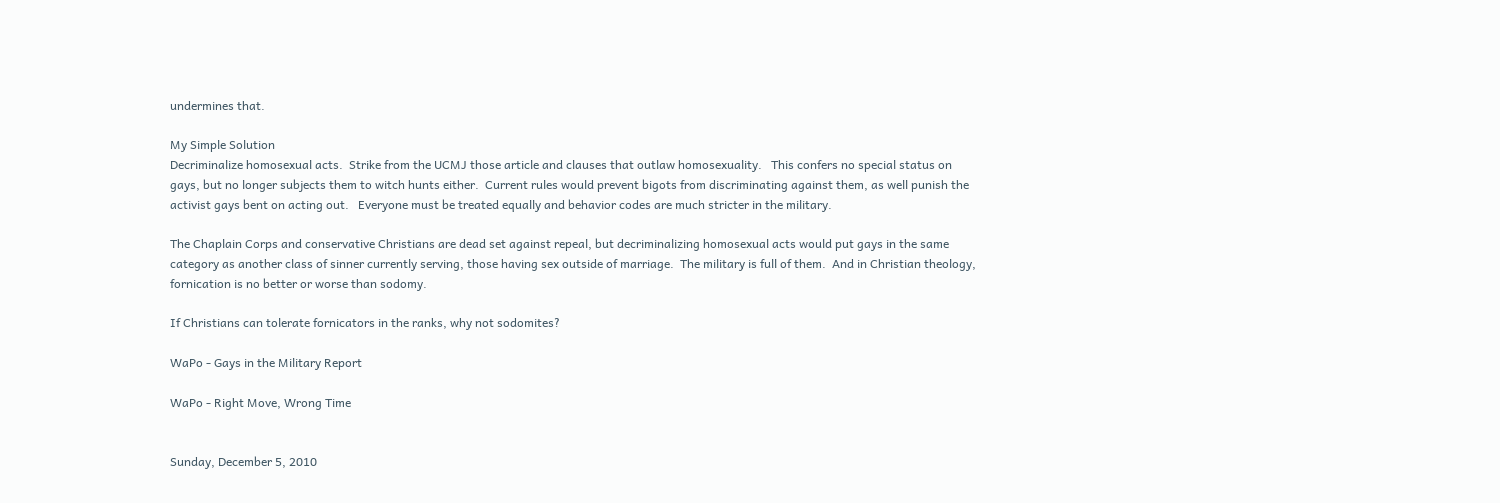undermines that.

My Simple Solution
Decriminalize homosexual acts.  Strike from the UCMJ those article and clauses that outlaw homosexuality.   This confers no special status on gays, but no longer subjects them to witch hunts either.  Current rules would prevent bigots from discriminating against them, as well punish the activist gays bent on acting out.   Everyone must be treated equally and behavior codes are much stricter in the military.

The Chaplain Corps and conservative Christians are dead set against repeal, but decriminalizing homosexual acts would put gays in the same category as another class of sinner currently serving, those having sex outside of marriage.  The military is full of them.  And in Christian theology, fornication is no better or worse than sodomy.

If Christians can tolerate fornicators in the ranks, why not sodomites?

WaPo - Gays in the Military Report

WaPo - Right Move, Wrong Time


Sunday, December 5, 2010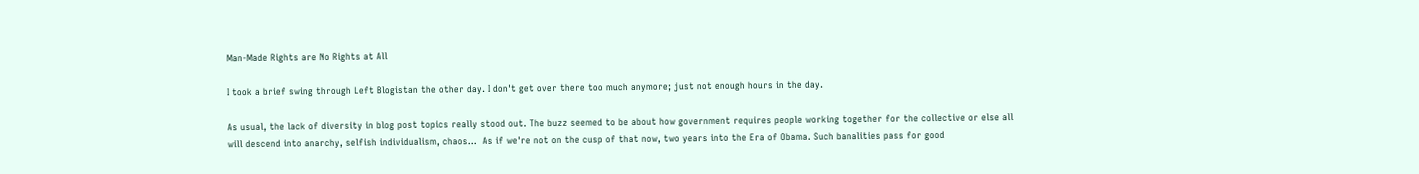Man-Made Rights are No Rights at All

I took a brief swing through Left Blogistan the other day. I don't get over there too much anymore; just not enough hours in the day.

As usual, the lack of diversity in blog post topics really stood out. The buzz seemed to be about how government requires people working together for the collective or else all will descend into anarchy, selfish individualism, chaos...  As if we're not on the cusp of that now, two years into the Era of Obama. Such banalities pass for good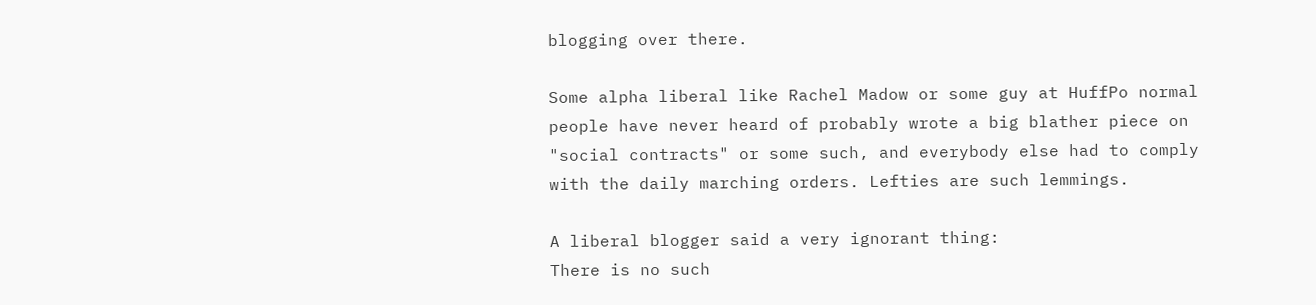blogging over there.

Some alpha liberal like Rachel Madow or some guy at HuffPo normal people have never heard of probably wrote a big blather piece on "social contracts" or some such, and everybody else had to comply with the daily marching orders. Lefties are such lemmings.

A liberal blogger said a very ignorant thing:
There is no such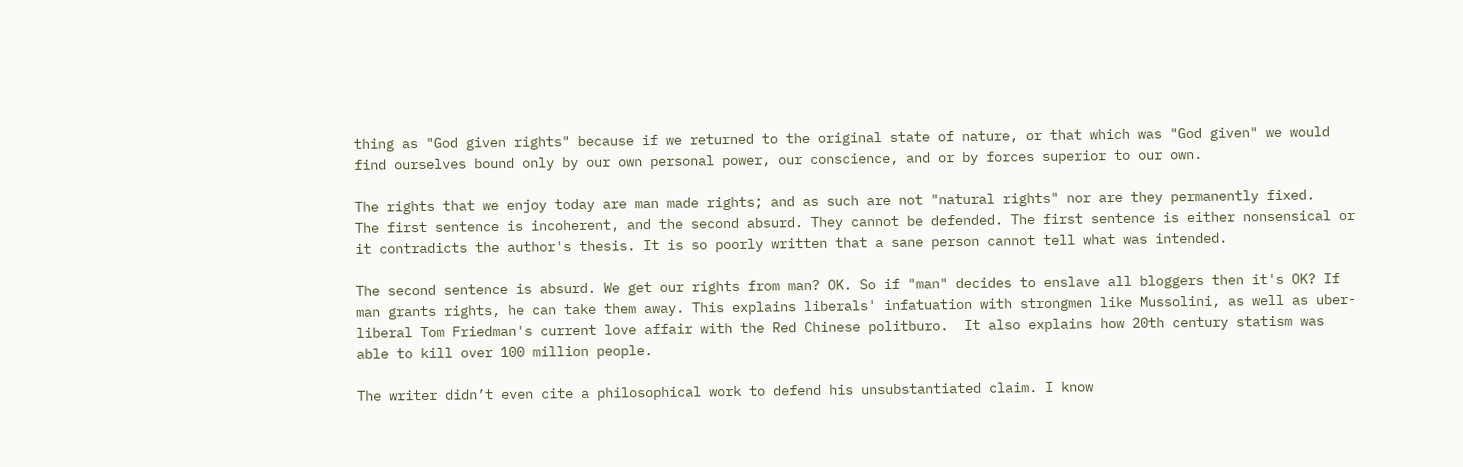thing as "God given rights" because if we returned to the original state of nature, or that which was "God given" we would find ourselves bound only by our own personal power, our conscience, and or by forces superior to our own.

The rights that we enjoy today are man made rights; and as such are not "natural rights" nor are they permanently fixed.
The first sentence is incoherent, and the second absurd. They cannot be defended. The first sentence is either nonsensical or it contradicts the author's thesis. It is so poorly written that a sane person cannot tell what was intended.

The second sentence is absurd. We get our rights from man? OK. So if "man" decides to enslave all bloggers then it's OK? If man grants rights, he can take them away. This explains liberals' infatuation with strongmen like Mussolini, as well as uber-liberal Tom Friedman's current love affair with the Red Chinese politburo.  It also explains how 20th century statism was able to kill over 100 million people.

The writer didn’t even cite a philosophical work to defend his unsubstantiated claim. I know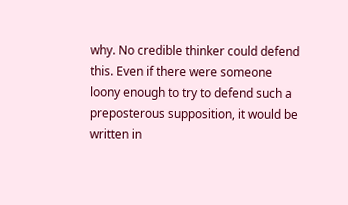why. No credible thinker could defend this. Even if there were someone loony enough to try to defend such a preposterous supposition, it would be written in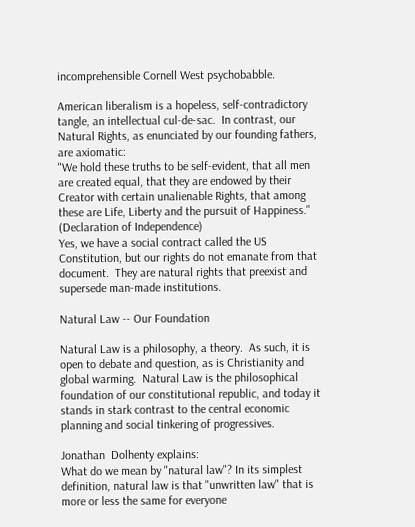incomprehensible Cornell West psychobabble.

American liberalism is a hopeless, self-contradictory tangle, an intellectual cul-de-sac.  In contrast, our Natural Rights, as enunciated by our founding fathers, are axiomatic:
"We hold these truths to be self-evident, that all men are created equal, that they are endowed by their Creator with certain unalienable Rights, that among these are Life, Liberty and the pursuit of Happiness." (Declaration of Independence)
Yes, we have a social contract called the US Constitution, but our rights do not emanate from that document.  They are natural rights that preexist and supersede man-made institutions.

Natural Law -- Our Foundation

Natural Law is a philosophy, a theory.  As such, it is open to debate and question, as is Christianity and global warming.  Natural Law is the philosophical foundation of our constitutional republic, and today it stands in stark contrast to the central economic planning and social tinkering of progressives.

Jonathan  Dolhenty explains:
What do we mean by "natural law"? In its simplest definition, natural law is that "unwritten law" that is more or less the same for everyone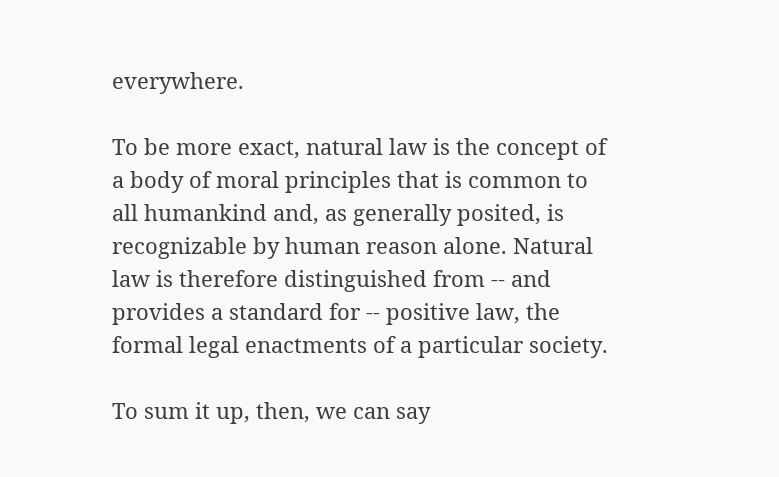everywhere.

To be more exact, natural law is the concept of a body of moral principles that is common to all humankind and, as generally posited, is recognizable by human reason alone. Natural law is therefore distinguished from -- and provides a standard for -- positive law, the formal legal enactments of a particular society.

To sum it up, then, we can say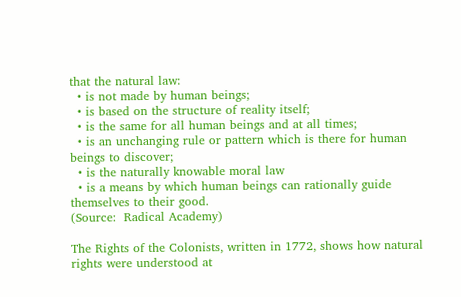that the natural law:
  • is not made by human beings;
  • is based on the structure of reality itself;
  • is the same for all human beings and at all times;
  • is an unchanging rule or pattern which is there for human beings to discover;
  • is the naturally knowable moral law
  • is a means by which human beings can rationally guide themselves to their good.
(Source:  Radical Academy)

The Rights of the Colonists, written in 1772, shows how natural rights were understood at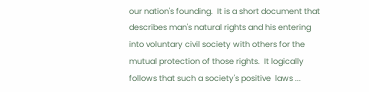our nation's founding.  It is a short document that describes man's natural rights and his entering into voluntary civil society with others for the mutual protection of those rights.  It logically follows that such a society's positive  laws ...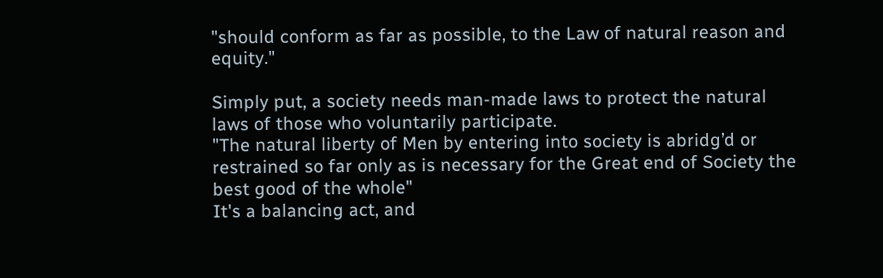"should conform as far as possible, to the Law of natural reason and equity."

Simply put, a society needs man-made laws to protect the natural laws of those who voluntarily participate.
"The natural liberty of Men by entering into society is abridg’d or restrained so far only as is necessary for the Great end of Society the best good of the whole"
It's a balancing act, and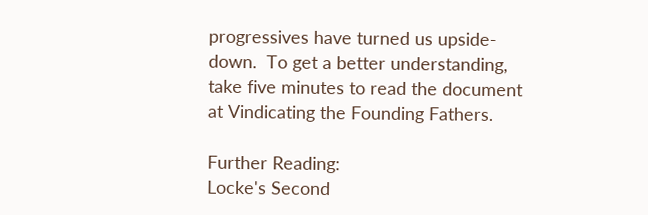progressives have turned us upside-down.  To get a better understanding, take five minutes to read the document at Vindicating the Founding Fathers.

Further Reading:
Locke's Second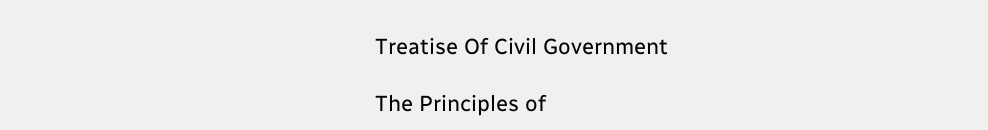Treatise Of Civil Government

The Principles of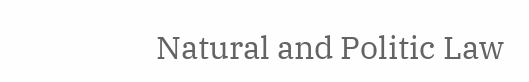Natural and Politic Law